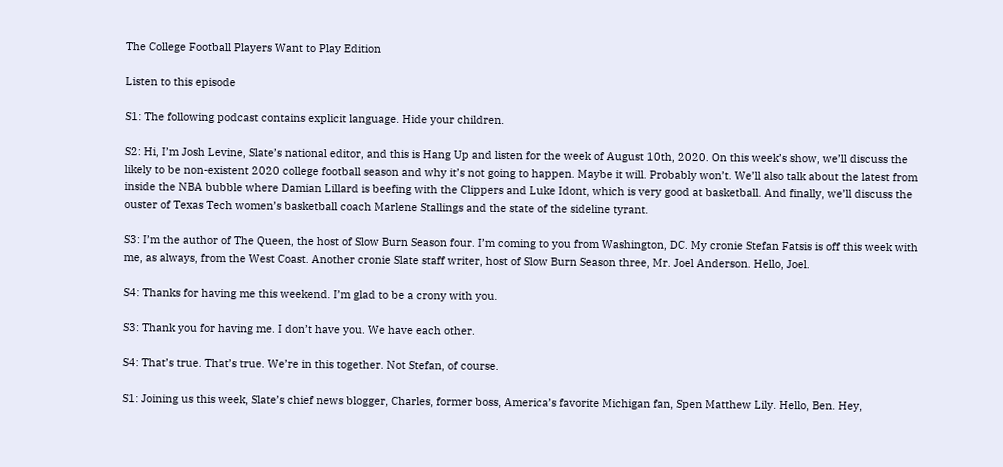The College Football Players Want to Play Edition

Listen to this episode

S1: The following podcast contains explicit language. Hide your children.

S2: Hi, I’m Josh Levine, Slate’s national editor, and this is Hang Up and listen for the week of August 10th, 2020. On this week’s show, we’ll discuss the likely to be non-existent 2020 college football season and why it’s not going to happen. Maybe it will. Probably won’t. We’ll also talk about the latest from inside the NBA bubble where Damian Lillard is beefing with the Clippers and Luke Idont, which is very good at basketball. And finally, we’ll discuss the ouster of Texas Tech women’s basketball coach Marlene Stallings and the state of the sideline tyrant.

S3: I’m the author of The Queen, the host of Slow Burn Season four. I’m coming to you from Washington, DC. My cronie Stefan Fatsis is off this week with me, as always, from the West Coast. Another cronie Slate staff writer, host of Slow Burn Season three, Mr. Joel Anderson. Hello, Joel.

S4: Thanks for having me this weekend. I’m glad to be a crony with you.

S3: Thank you for having me. I don’t have you. We have each other.

S4: That’s true. That’s true. We’re in this together. Not Stefan, of course.

S1: Joining us this week, Slate’s chief news blogger, Charles, former boss, America’s favorite Michigan fan, Spen Matthew Lily. Hello, Ben. Hey,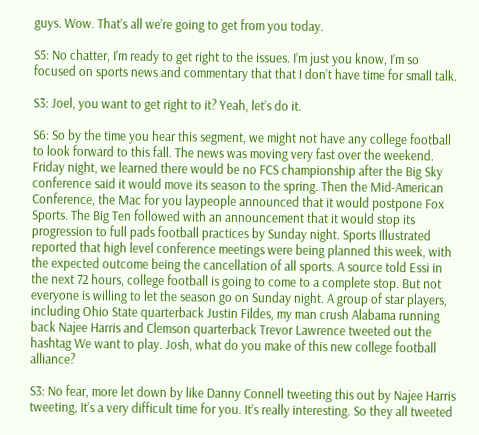guys. Wow. That’s all we’re going to get from you today.

S5: No chatter, I’m ready to get right to the issues. I’m just you know, I’m so focused on sports news and commentary that that I don’t have time for small talk.

S3: Joel, you want to get right to it? Yeah, let’s do it.

S6: So by the time you hear this segment, we might not have any college football to look forward to this fall. The news was moving very fast over the weekend. Friday night, we learned there would be no FCS championship after the Big Sky conference said it would move its season to the spring. Then the Mid-American Conference, the Mac for you laypeople announced that it would postpone Fox Sports. The Big Ten followed with an announcement that it would stop its progression to full pads football practices by Sunday night. Sports Illustrated reported that high level conference meetings were being planned this week, with the expected outcome being the cancellation of all sports. A source told Essi in the next 72 hours, college football is going to come to a complete stop. But not everyone is willing to let the season go on Sunday night. A group of star players, including Ohio State quarterback Justin Fildes, my man crush Alabama running back Najee Harris and Clemson quarterback Trevor Lawrence tweeted out the hashtag We want to play. Josh, what do you make of this new college football alliance?

S3: No fear, more let down by like Danny Connell tweeting this out by Najee Harris tweeting, It’s a very difficult time for you. It’s really interesting. So they all tweeted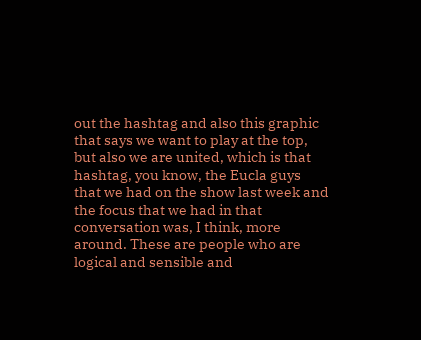out the hashtag and also this graphic that says we want to play at the top, but also we are united, which is that hashtag, you know, the Eucla guys that we had on the show last week and the focus that we had in that conversation was, I think, more around. These are people who are logical and sensible and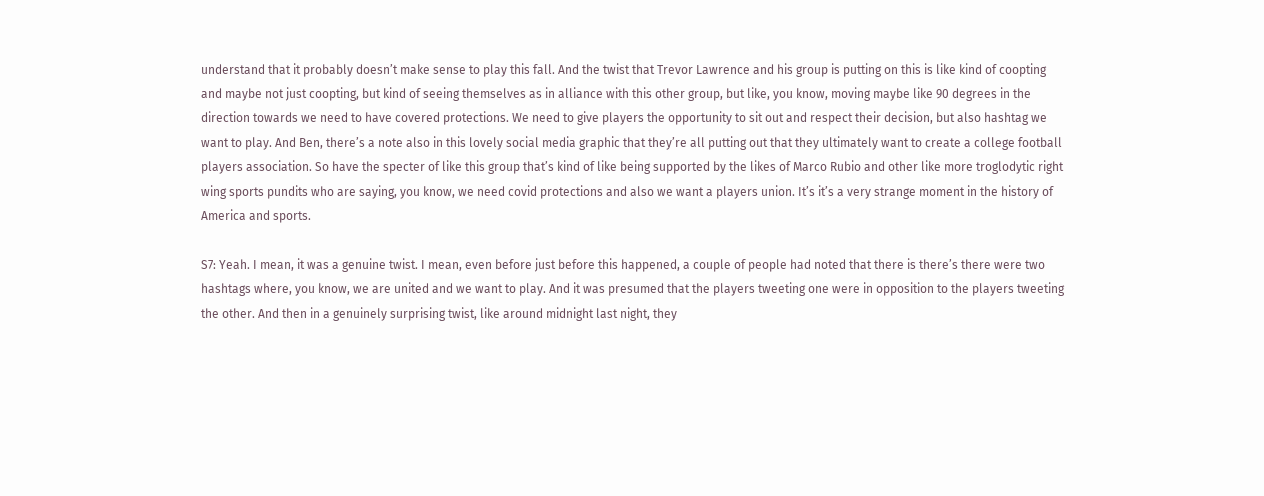understand that it probably doesn’t make sense to play this fall. And the twist that Trevor Lawrence and his group is putting on this is like kind of coopting and maybe not just coopting, but kind of seeing themselves as in alliance with this other group, but like, you know, moving maybe like 90 degrees in the direction towards we need to have covered protections. We need to give players the opportunity to sit out and respect their decision, but also hashtag we want to play. And Ben, there’s a note also in this lovely social media graphic that they’re all putting out that they ultimately want to create a college football players association. So have the specter of like this group that’s kind of like being supported by the likes of Marco Rubio and other like more troglodytic right wing sports pundits who are saying, you know, we need covid protections and also we want a players union. It’s it’s a very strange moment in the history of America and sports.

S7: Yeah. I mean, it was a genuine twist. I mean, even before just before this happened, a couple of people had noted that there is there’s there were two hashtags where, you know, we are united and we want to play. And it was presumed that the players tweeting one were in opposition to the players tweeting the other. And then in a genuinely surprising twist, like around midnight last night, they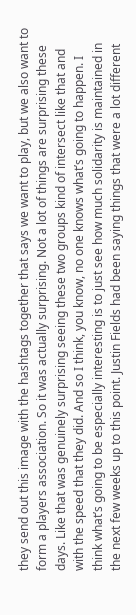they send out this image with the hashtags together that says we want to play, but we also want to form a players association. So it was actually surprising. Not a lot of things are surprising these days. Like that was genuinely surprising seeing these two groups kind of intersect like that and with the speed that they did. And so I think, you know, no one knows what’s going to happen. I think what’s going to be especially interesting is to just see how much solidarity is maintained in the next few weeks up to this point. Justin Fields had been saying things that were a lot different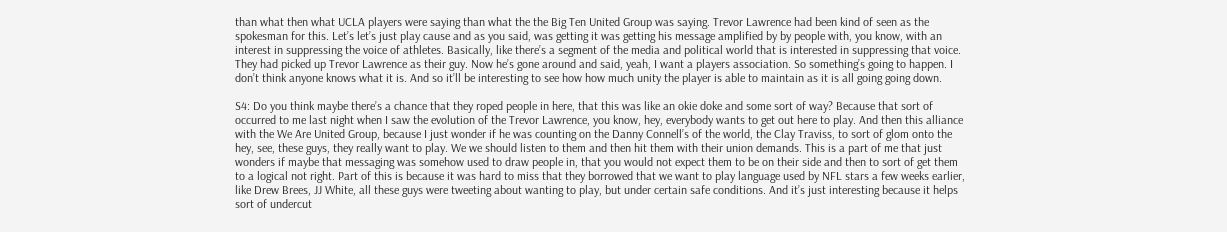than what then what UCLA players were saying than what the the Big Ten United Group was saying. Trevor Lawrence had been kind of seen as the spokesman for this. Let’s let’s just play cause and as you said, was getting it was getting his message amplified by by people with, you know, with an interest in suppressing the voice of athletes. Basically, like there’s a segment of the media and political world that is interested in suppressing that voice. They had picked up Trevor Lawrence as their guy. Now he’s gone around and said, yeah, I want a players association. So something’s going to happen. I don’t think anyone knows what it is. And so it’ll be interesting to see how how much unity the player is able to maintain as it is all going going down.

S4: Do you think maybe there’s a chance that they roped people in here, that this was like an okie doke and some sort of way? Because that sort of occurred to me last night when I saw the evolution of the Trevor Lawrence, you know, hey, everybody wants to get out here to play. And then this alliance with the We Are United Group, because I just wonder if he was counting on the Danny Connell’s of the world, the Clay Traviss, to sort of glom onto the hey, see, these guys, they really want to play. We we should listen to them and then hit them with their union demands. This is a part of me that just wonders if maybe that messaging was somehow used to draw people in, that you would not expect them to be on their side and then to sort of get them to a logical not right. Part of this is because it was hard to miss that they borrowed that we want to play language used by NFL stars a few weeks earlier, like Drew Brees, JJ White, all these guys were tweeting about wanting to play, but under certain safe conditions. And it’s just interesting because it helps sort of undercut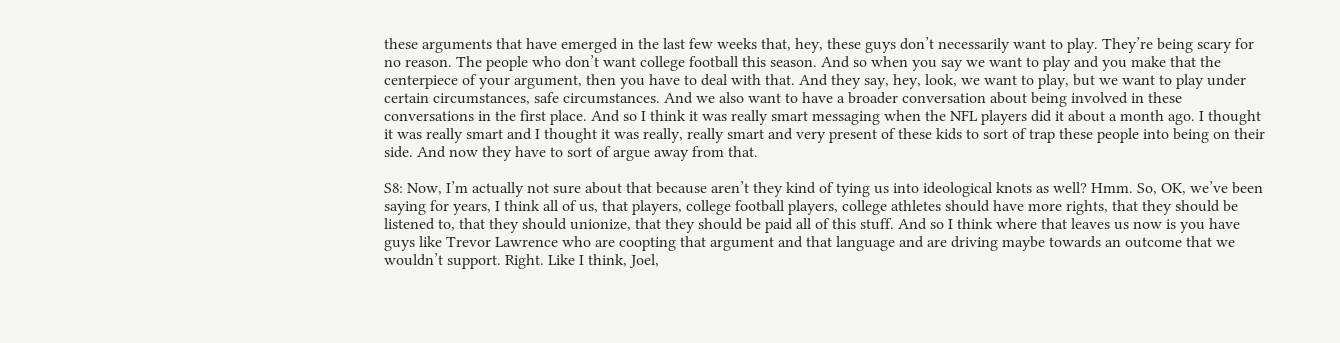these arguments that have emerged in the last few weeks that, hey, these guys don’t necessarily want to play. They’re being scary for no reason. The people who don’t want college football this season. And so when you say we want to play and you make that the centerpiece of your argument, then you have to deal with that. And they say, hey, look, we want to play, but we want to play under certain circumstances, safe circumstances. And we also want to have a broader conversation about being involved in these conversations in the first place. And so I think it was really smart messaging when the NFL players did it about a month ago. I thought it was really smart and I thought it was really, really smart and very present of these kids to sort of trap these people into being on their side. And now they have to sort of argue away from that.

S8: Now, I’m actually not sure about that because aren’t they kind of tying us into ideological knots as well? Hmm. So, OK, we’ve been saying for years, I think all of us, that players, college football players, college athletes should have more rights, that they should be listened to, that they should unionize, that they should be paid all of this stuff. And so I think where that leaves us now is you have guys like Trevor Lawrence who are coopting that argument and that language and are driving maybe towards an outcome that we wouldn’t support. Right. Like I think, Joel,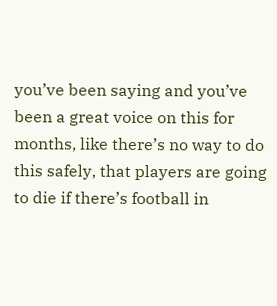you’ve been saying and you’ve been a great voice on this for months, like there’s no way to do this safely, that players are going to die if there’s football in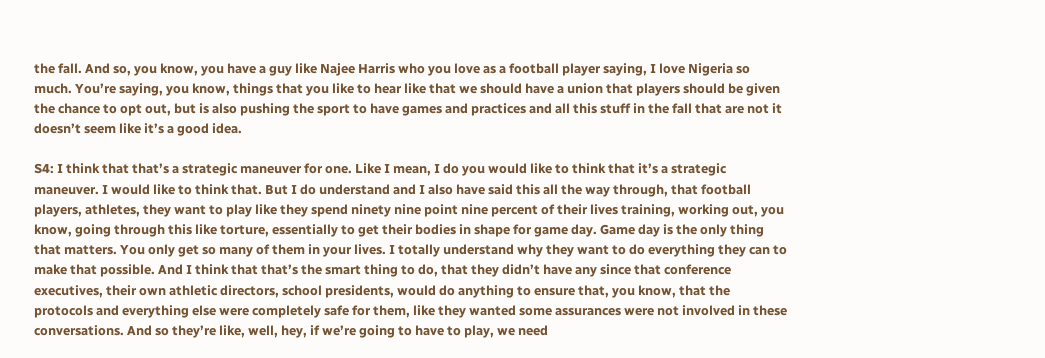the fall. And so, you know, you have a guy like Najee Harris who you love as a football player saying, I love Nigeria so much. You’re saying, you know, things that you like to hear like that we should have a union that players should be given the chance to opt out, but is also pushing the sport to have games and practices and all this stuff in the fall that are not it doesn’t seem like it’s a good idea.

S4: I think that that’s a strategic maneuver for one. Like I mean, I do you would like to think that it’s a strategic maneuver. I would like to think that. But I do understand and I also have said this all the way through, that football players, athletes, they want to play like they spend ninety nine point nine percent of their lives training, working out, you know, going through this like torture, essentially to get their bodies in shape for game day. Game day is the only thing that matters. You only get so many of them in your lives. I totally understand why they want to do everything they can to make that possible. And I think that that’s the smart thing to do, that they didn’t have any since that conference executives, their own athletic directors, school presidents, would do anything to ensure that, you know, that the protocols and everything else were completely safe for them, like they wanted some assurances were not involved in these conversations. And so they’re like, well, hey, if we’re going to have to play, we need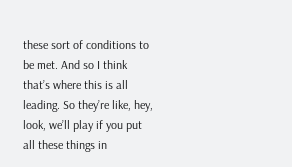these sort of conditions to be met. And so I think that’s where this is all leading. So they’re like, hey, look, we’ll play if you put all these things in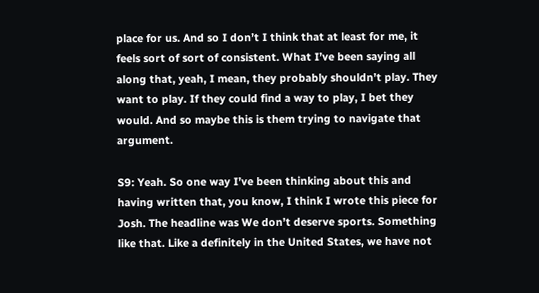place for us. And so I don’t I think that at least for me, it feels sort of sort of consistent. What I’ve been saying all along that, yeah, I mean, they probably shouldn’t play. They want to play. If they could find a way to play, I bet they would. And so maybe this is them trying to navigate that argument.

S9: Yeah. So one way I’ve been thinking about this and having written that, you know, I think I wrote this piece for Josh. The headline was We don’t deserve sports. Something like that. Like a definitely in the United States, we have not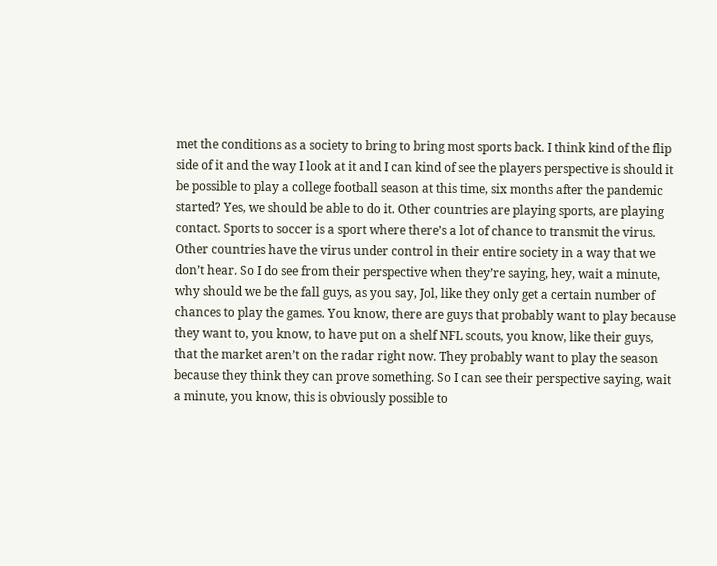met the conditions as a society to bring to bring most sports back. I think kind of the flip side of it and the way I look at it and I can kind of see the players perspective is should it be possible to play a college football season at this time, six months after the pandemic started? Yes, we should be able to do it. Other countries are playing sports, are playing contact. Sports to soccer is a sport where there’s a lot of chance to transmit the virus. Other countries have the virus under control in their entire society in a way that we don’t hear. So I do see from their perspective when they’re saying, hey, wait a minute, why should we be the fall guys, as you say, Jol, like they only get a certain number of chances to play the games. You know, there are guys that probably want to play because they want to, you know, to have put on a shelf NFL scouts, you know, like their guys, that the market aren’t on the radar right now. They probably want to play the season because they think they can prove something. So I can see their perspective saying, wait a minute, you know, this is obviously possible to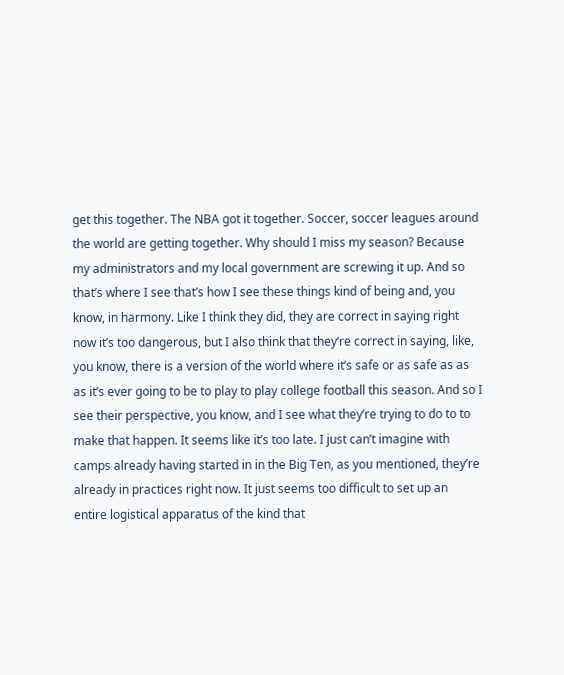get this together. The NBA got it together. Soccer, soccer leagues around the world are getting together. Why should I miss my season? Because my administrators and my local government are screwing it up. And so that’s where I see that’s how I see these things kind of being and, you know, in harmony. Like I think they did, they are correct in saying right now it’s too dangerous, but I also think that they’re correct in saying, like, you know, there is a version of the world where it’s safe or as safe as as as it’s ever going to be to play to play college football this season. And so I see their perspective, you know, and I see what they’re trying to do to to make that happen. It seems like it’s too late. I just can’t imagine with camps already having started in in the Big Ten, as you mentioned, they’re already in practices right now. It just seems too difficult to set up an entire logistical apparatus of the kind that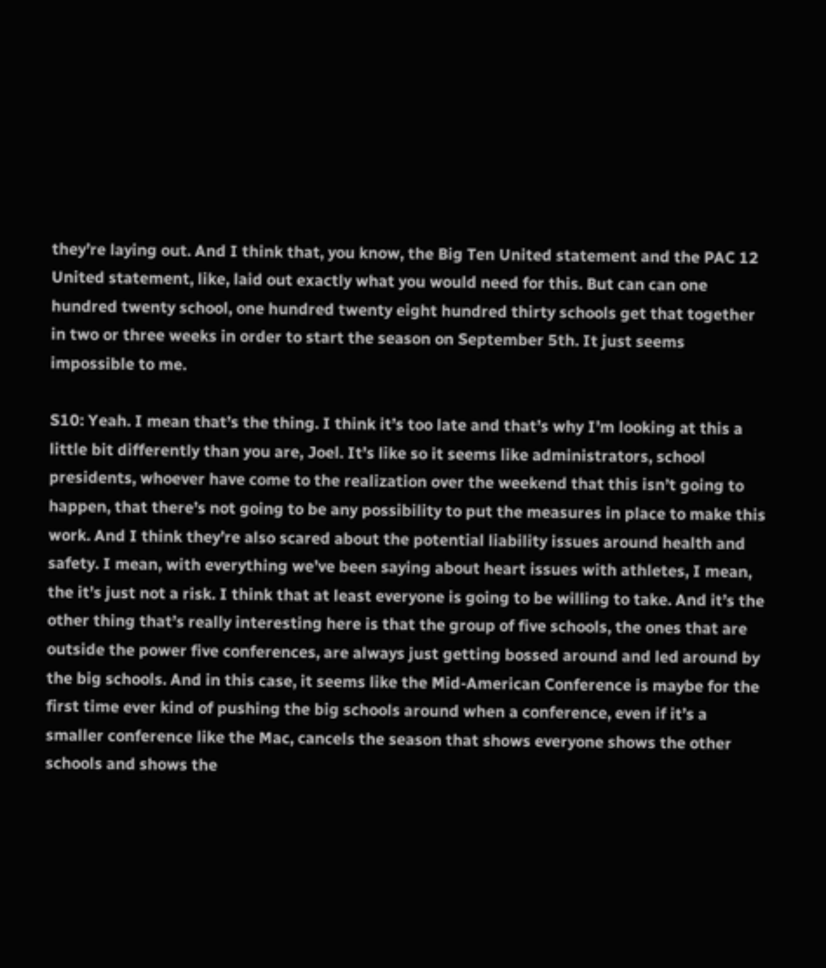they’re laying out. And I think that, you know, the Big Ten United statement and the PAC 12 United statement, like, laid out exactly what you would need for this. But can can one hundred twenty school, one hundred twenty eight hundred thirty schools get that together in two or three weeks in order to start the season on September 5th. It just seems impossible to me.

S10: Yeah. I mean that’s the thing. I think it’s too late and that’s why I’m looking at this a little bit differently than you are, Joel. It’s like so it seems like administrators, school presidents, whoever have come to the realization over the weekend that this isn’t going to happen, that there’s not going to be any possibility to put the measures in place to make this work. And I think they’re also scared about the potential liability issues around health and safety. I mean, with everything we’ve been saying about heart issues with athletes, I mean, the it’s just not a risk. I think that at least everyone is going to be willing to take. And it’s the other thing that’s really interesting here is that the group of five schools, the ones that are outside the power five conferences, are always just getting bossed around and led around by the big schools. And in this case, it seems like the Mid-American Conference is maybe for the first time ever kind of pushing the big schools around when a conference, even if it’s a smaller conference like the Mac, cancels the season that shows everyone shows the other schools and shows the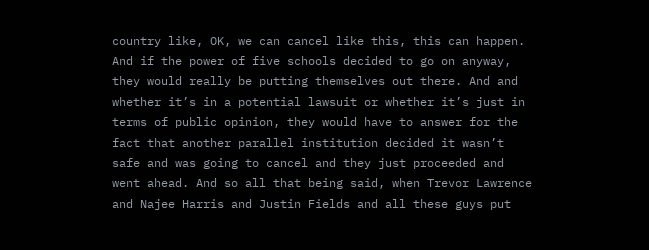country like, OK, we can cancel like this, this can happen. And if the power of five schools decided to go on anyway, they would really be putting themselves out there. And and whether it’s in a potential lawsuit or whether it’s just in terms of public opinion, they would have to answer for the fact that another parallel institution decided it wasn’t safe and was going to cancel and they just proceeded and went ahead. And so all that being said, when Trevor Lawrence and Najee Harris and Justin Fields and all these guys put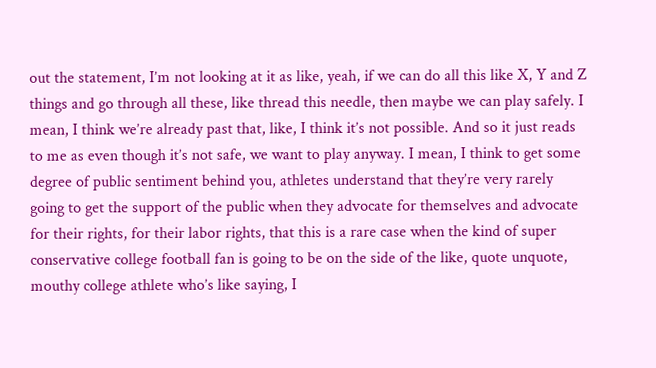out the statement, I’m not looking at it as like, yeah, if we can do all this like X, Y and Z things and go through all these, like thread this needle, then maybe we can play safely. I mean, I think we’re already past that, like, I think it’s not possible. And so it just reads to me as even though it’s not safe, we want to play anyway. I mean, I think to get some degree of public sentiment behind you, athletes understand that they’re very rarely going to get the support of the public when they advocate for themselves and advocate for their rights, for their labor rights, that this is a rare case when the kind of super conservative college football fan is going to be on the side of the like, quote unquote, mouthy college athlete who’s like saying, I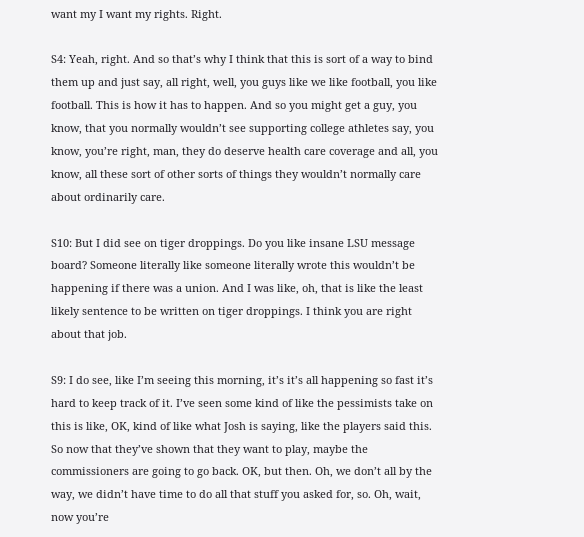want my I want my rights. Right.

S4: Yeah, right. And so that’s why I think that this is sort of a way to bind them up and just say, all right, well, you guys like we like football, you like football. This is how it has to happen. And so you might get a guy, you know, that you normally wouldn’t see supporting college athletes say, you know, you’re right, man, they do deserve health care coverage and all, you know, all these sort of other sorts of things they wouldn’t normally care about ordinarily care.

S10: But I did see on tiger droppings. Do you like insane LSU message board? Someone literally like someone literally wrote this wouldn’t be happening if there was a union. And I was like, oh, that is like the least likely sentence to be written on tiger droppings. I think you are right about that job.

S9: I do see, like I’m seeing this morning, it’s it’s all happening so fast it’s hard to keep track of it. I’ve seen some kind of like the pessimists take on this is like, OK, kind of like what Josh is saying, like the players said this. So now that they’ve shown that they want to play, maybe the commissioners are going to go back. OK, but then. Oh, we don’t all by the way, we didn’t have time to do all that stuff you asked for, so. Oh, wait, now you’re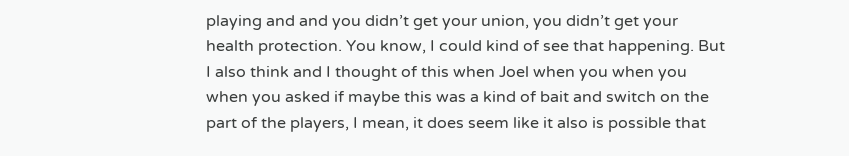playing and and you didn’t get your union, you didn’t get your health protection. You know, I could kind of see that happening. But I also think and I thought of this when Joel when you when you when you asked if maybe this was a kind of bait and switch on the part of the players, I mean, it does seem like it also is possible that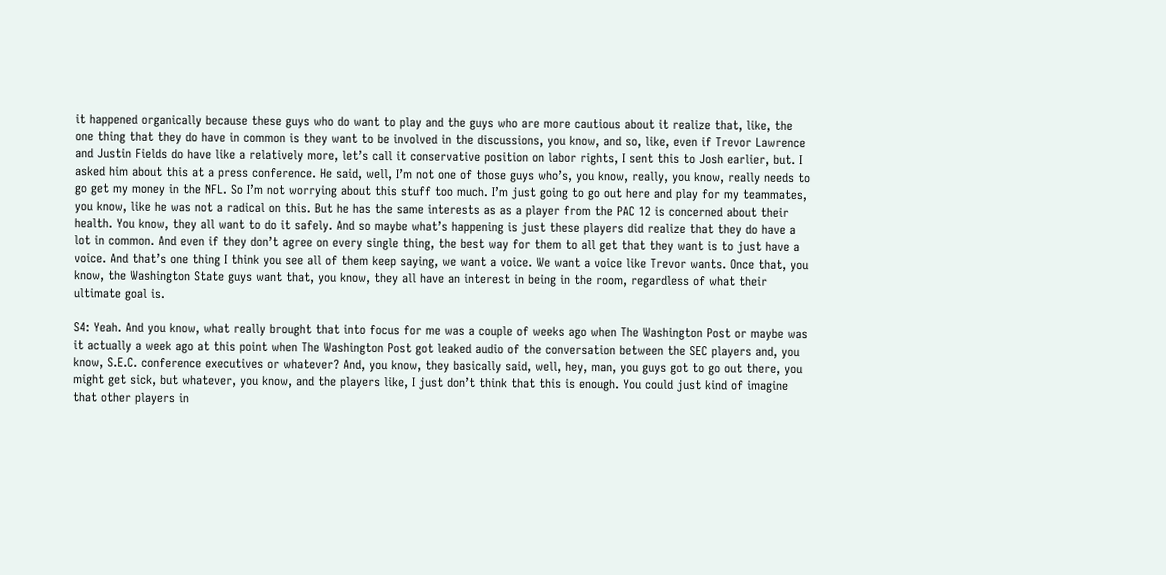it happened organically because these guys who do want to play and the guys who are more cautious about it realize that, like, the one thing that they do have in common is they want to be involved in the discussions, you know, and so, like, even if Trevor Lawrence and Justin Fields do have like a relatively more, let’s call it conservative position on labor rights, I sent this to Josh earlier, but. I asked him about this at a press conference. He said, well, I’m not one of those guys who’s, you know, really, you know, really needs to go get my money in the NFL. So I’m not worrying about this stuff too much. I’m just going to go out here and play for my teammates, you know, like he was not a radical on this. But he has the same interests as as a player from the PAC 12 is concerned about their health. You know, they all want to do it safely. And so maybe what’s happening is just these players did realize that they do have a lot in common. And even if they don’t agree on every single thing, the best way for them to all get that they want is to just have a voice. And that’s one thing I think you see all of them keep saying, we want a voice. We want a voice like Trevor wants. Once that, you know, the Washington State guys want that, you know, they all have an interest in being in the room, regardless of what their ultimate goal is.

S4: Yeah. And you know, what really brought that into focus for me was a couple of weeks ago when The Washington Post or maybe was it actually a week ago at this point when The Washington Post got leaked audio of the conversation between the SEC players and, you know, S.E.C. conference executives or whatever? And, you know, they basically said, well, hey, man, you guys got to go out there, you might get sick, but whatever, you know, and the players like, I just don’t think that this is enough. You could just kind of imagine that other players in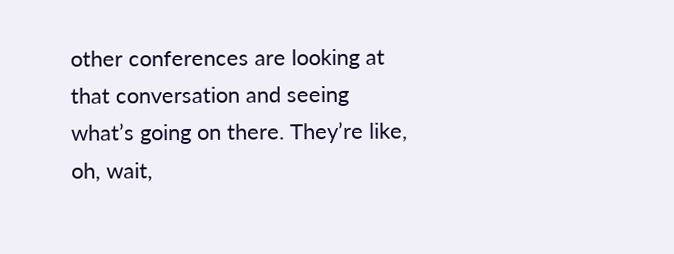other conferences are looking at that conversation and seeing what’s going on there. They’re like, oh, wait,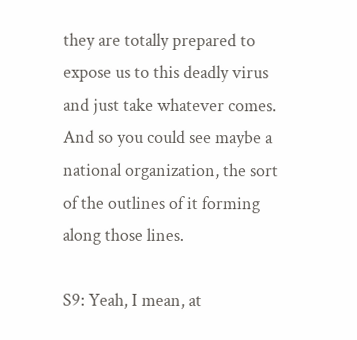they are totally prepared to expose us to this deadly virus and just take whatever comes. And so you could see maybe a national organization, the sort of the outlines of it forming along those lines.

S9: Yeah, I mean, at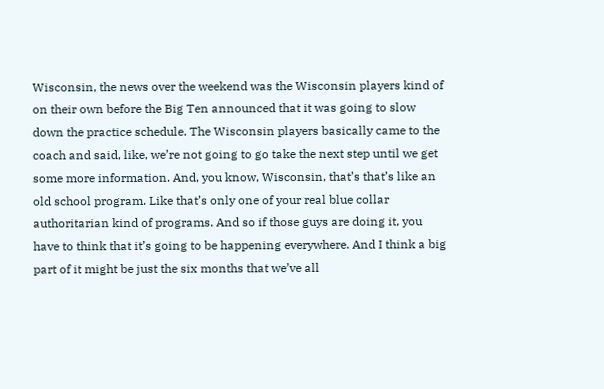Wisconsin, the news over the weekend was the Wisconsin players kind of on their own before the Big Ten announced that it was going to slow down the practice schedule. The Wisconsin players basically came to the coach and said, like, we’re not going to go take the next step until we get some more information. And, you know, Wisconsin, that’s that’s like an old school program. Like that’s only one of your real blue collar authoritarian kind of programs. And so if those guys are doing it, you have to think that it’s going to be happening everywhere. And I think a big part of it might be just the six months that we’ve all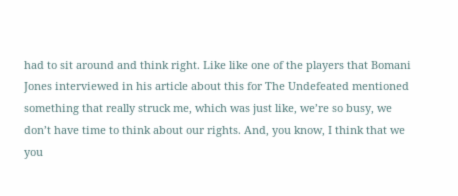had to sit around and think right. Like like one of the players that Bomani Jones interviewed in his article about this for The Undefeated mentioned something that really struck me, which was just like, we’re so busy, we don’t have time to think about our rights. And, you know, I think that we you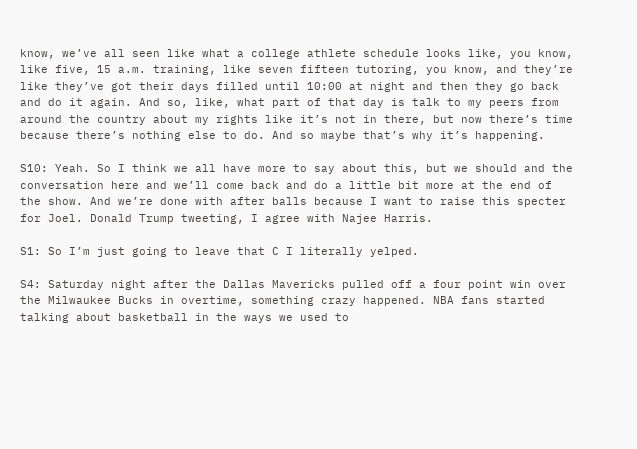know, we’ve all seen like what a college athlete schedule looks like, you know, like five, 15 a.m. training, like seven fifteen tutoring, you know, and they’re like they’ve got their days filled until 10:00 at night and then they go back and do it again. And so, like, what part of that day is talk to my peers from around the country about my rights like it’s not in there, but now there’s time because there’s nothing else to do. And so maybe that’s why it’s happening.

S10: Yeah. So I think we all have more to say about this, but we should and the conversation here and we’ll come back and do a little bit more at the end of the show. And we’re done with after balls because I want to raise this specter for Joel. Donald Trump tweeting, I agree with Najee Harris.

S1: So I’m just going to leave that C I literally yelped.

S4: Saturday night after the Dallas Mavericks pulled off a four point win over the Milwaukee Bucks in overtime, something crazy happened. NBA fans started talking about basketball in the ways we used to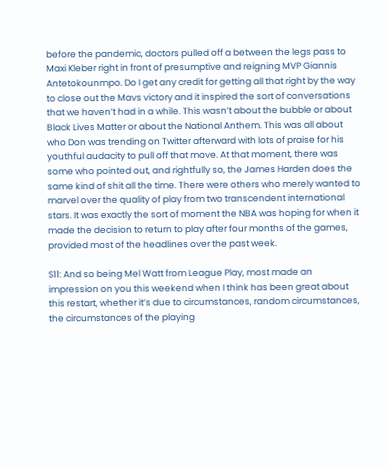before the pandemic, doctors pulled off a between the legs pass to Maxi Kleber right in front of presumptive and reigning MVP Giannis Antetokounmpo. Do I get any credit for getting all that right by the way to close out the Mavs victory and it inspired the sort of conversations that we haven’t had in a while. This wasn’t about the bubble or about Black Lives Matter or about the National Anthem. This was all about who Don was trending on Twitter afterward with lots of praise for his youthful audacity to pull off that move. At that moment, there was some who pointed out, and rightfully so, the James Harden does the same kind of shit all the time. There were others who merely wanted to marvel over the quality of play from two transcendent international stars. It was exactly the sort of moment the NBA was hoping for when it made the decision to return to play after four months of the games, provided most of the headlines over the past week.

S11: And so being Mel Watt from League Play, most made an impression on you this weekend when I think has been great about this restart, whether it’s due to circumstances, random circumstances, the circumstances of the playing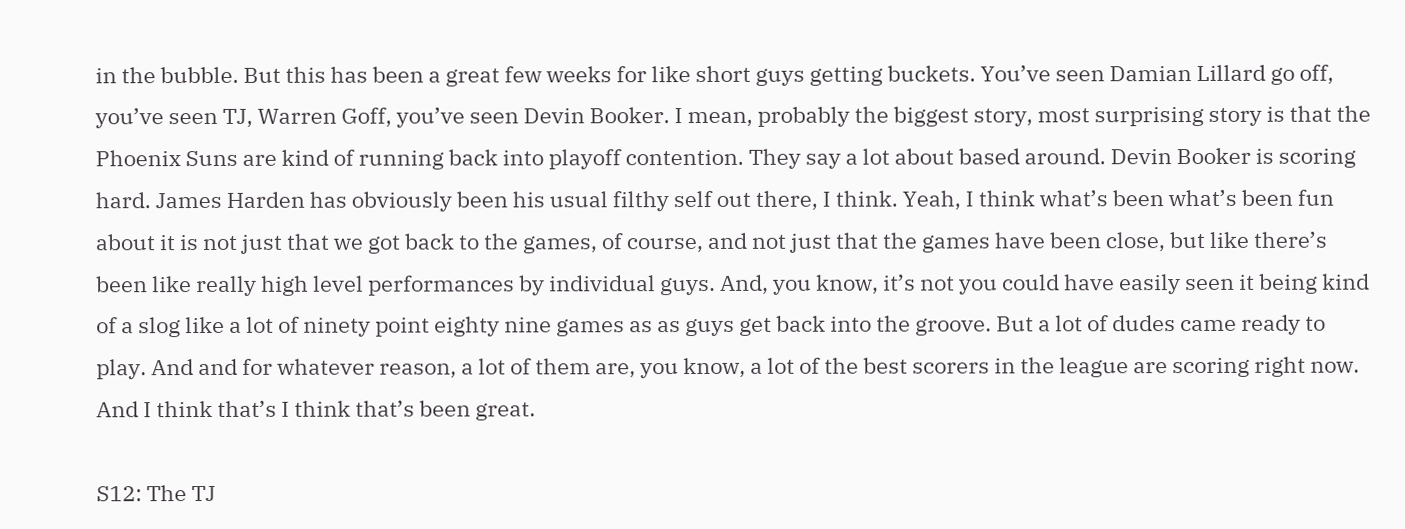in the bubble. But this has been a great few weeks for like short guys getting buckets. You’ve seen Damian Lillard go off, you’ve seen TJ, Warren Goff, you’ve seen Devin Booker. I mean, probably the biggest story, most surprising story is that the Phoenix Suns are kind of running back into playoff contention. They say a lot about based around. Devin Booker is scoring hard. James Harden has obviously been his usual filthy self out there, I think. Yeah, I think what’s been what’s been fun about it is not just that we got back to the games, of course, and not just that the games have been close, but like there’s been like really high level performances by individual guys. And, you know, it’s not you could have easily seen it being kind of a slog like a lot of ninety point eighty nine games as as guys get back into the groove. But a lot of dudes came ready to play. And and for whatever reason, a lot of them are, you know, a lot of the best scorers in the league are scoring right now. And I think that’s I think that’s been great.

S12: The TJ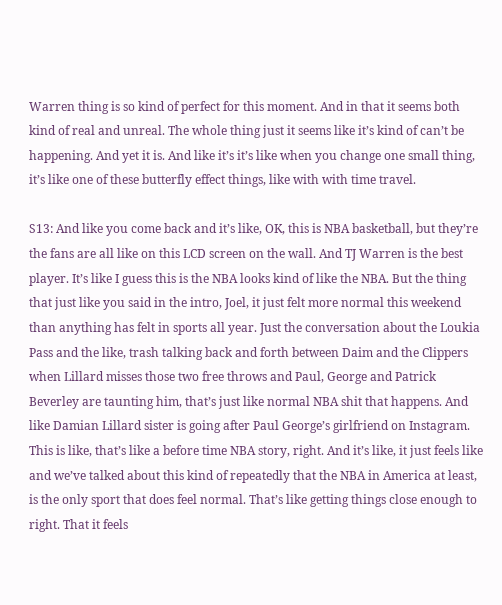Warren thing is so kind of perfect for this moment. And in that it seems both kind of real and unreal. The whole thing just it seems like it’s kind of can’t be happening. And yet it is. And like it’s it’s like when you change one small thing, it’s like one of these butterfly effect things, like with with time travel.

S13: And like you come back and it’s like, OK, this is NBA basketball, but they’re the fans are all like on this LCD screen on the wall. And TJ Warren is the best player. It’s like I guess this is the NBA looks kind of like the NBA. But the thing that just like you said in the intro, Joel, it just felt more normal this weekend than anything has felt in sports all year. Just the conversation about the Loukia Pass and the like, trash talking back and forth between Daim and the Clippers when Lillard misses those two free throws and Paul, George and Patrick Beverley are taunting him, that’s just like normal NBA shit that happens. And like Damian Lillard sister is going after Paul George’s girlfriend on Instagram. This is like, that’s like a before time NBA story, right. And it’s like, it just feels like and we’ve talked about this kind of repeatedly that the NBA in America at least, is the only sport that does feel normal. That’s like getting things close enough to right. That it feels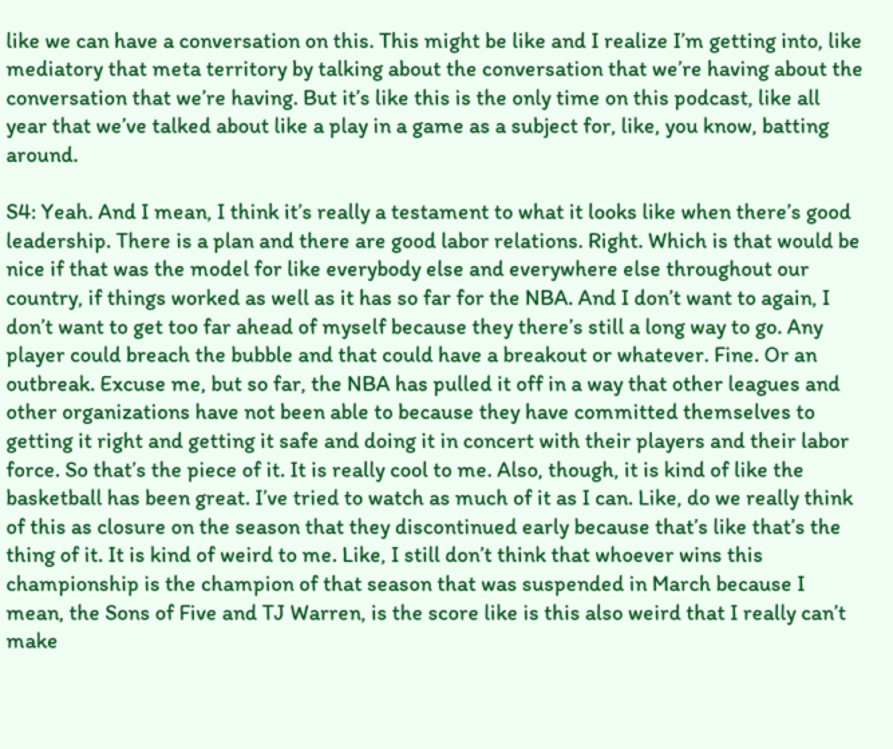like we can have a conversation on this. This might be like and I realize I’m getting into, like mediatory that meta territory by talking about the conversation that we’re having about the conversation that we’re having. But it’s like this is the only time on this podcast, like all year that we’ve talked about like a play in a game as a subject for, like, you know, batting around.

S4: Yeah. And I mean, I think it’s really a testament to what it looks like when there’s good leadership. There is a plan and there are good labor relations. Right. Which is that would be nice if that was the model for like everybody else and everywhere else throughout our country, if things worked as well as it has so far for the NBA. And I don’t want to again, I don’t want to get too far ahead of myself because they there’s still a long way to go. Any player could breach the bubble and that could have a breakout or whatever. Fine. Or an outbreak. Excuse me, but so far, the NBA has pulled it off in a way that other leagues and other organizations have not been able to because they have committed themselves to getting it right and getting it safe and doing it in concert with their players and their labor force. So that’s the piece of it. It is really cool to me. Also, though, it is kind of like the basketball has been great. I’ve tried to watch as much of it as I can. Like, do we really think of this as closure on the season that they discontinued early because that’s like that’s the thing of it. It is kind of weird to me. Like, I still don’t think that whoever wins this championship is the champion of that season that was suspended in March because I mean, the Sons of Five and TJ Warren, is the score like is this also weird that I really can’t make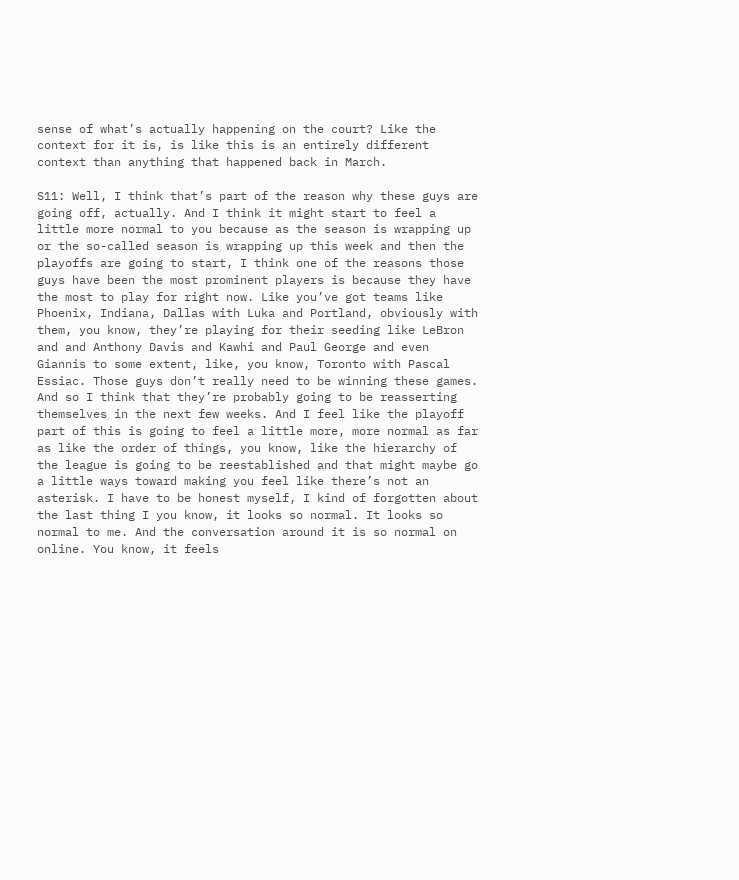sense of what’s actually happening on the court? Like the context for it is, is like this is an entirely different context than anything that happened back in March.

S11: Well, I think that’s part of the reason why these guys are going off, actually. And I think it might start to feel a little more normal to you because as the season is wrapping up or the so-called season is wrapping up this week and then the playoffs are going to start, I think one of the reasons those guys have been the most prominent players is because they have the most to play for right now. Like you’ve got teams like Phoenix, Indiana, Dallas with Luka and Portland, obviously with them, you know, they’re playing for their seeding like LeBron and and Anthony Davis and Kawhi and Paul George and even Giannis to some extent, like, you know, Toronto with Pascal Essiac. Those guys don’t really need to be winning these games. And so I think that they’re probably going to be reasserting themselves in the next few weeks. And I feel like the playoff part of this is going to feel a little more, more normal as far as like the order of things, you know, like the hierarchy of the league is going to be reestablished and that might maybe go a little ways toward making you feel like there’s not an asterisk. I have to be honest myself, I kind of forgotten about the last thing I you know, it looks so normal. It looks so normal to me. And the conversation around it is so normal on online. You know, it feels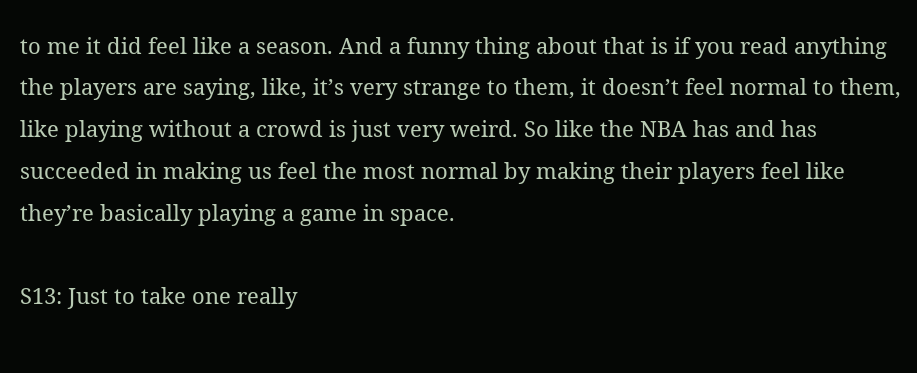to me it did feel like a season. And a funny thing about that is if you read anything the players are saying, like, it’s very strange to them, it doesn’t feel normal to them, like playing without a crowd is just very weird. So like the NBA has and has succeeded in making us feel the most normal by making their players feel like they’re basically playing a game in space.

S13: Just to take one really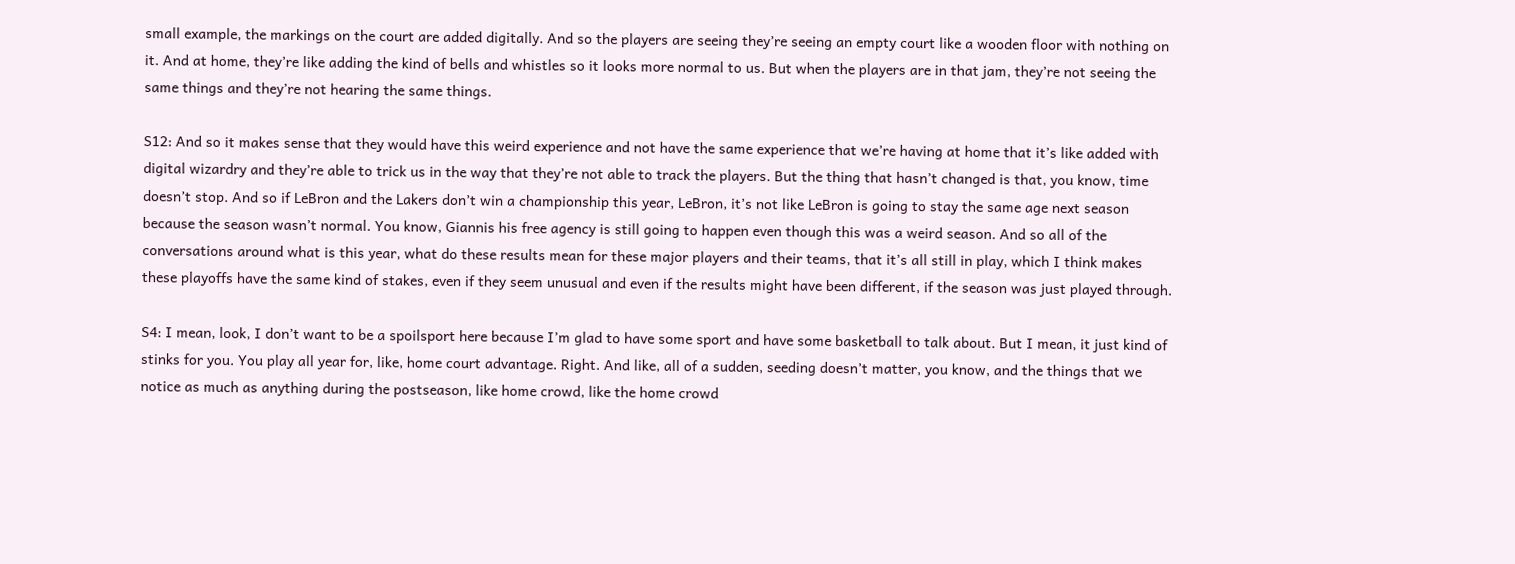small example, the markings on the court are added digitally. And so the players are seeing they’re seeing an empty court like a wooden floor with nothing on it. And at home, they’re like adding the kind of bells and whistles so it looks more normal to us. But when the players are in that jam, they’re not seeing the same things and they’re not hearing the same things.

S12: And so it makes sense that they would have this weird experience and not have the same experience that we’re having at home that it’s like added with digital wizardry and they’re able to trick us in the way that they’re not able to track the players. But the thing that hasn’t changed is that, you know, time doesn’t stop. And so if LeBron and the Lakers don’t win a championship this year, LeBron, it’s not like LeBron is going to stay the same age next season because the season wasn’t normal. You know, Giannis his free agency is still going to happen even though this was a weird season. And so all of the conversations around what is this year, what do these results mean for these major players and their teams, that it’s all still in play, which I think makes these playoffs have the same kind of stakes, even if they seem unusual and even if the results might have been different, if the season was just played through.

S4: I mean, look, I don’t want to be a spoilsport here because I’m glad to have some sport and have some basketball to talk about. But I mean, it just kind of stinks for you. You play all year for, like, home court advantage. Right. And like, all of a sudden, seeding doesn’t matter, you know, and the things that we notice as much as anything during the postseason, like home crowd, like the home crowd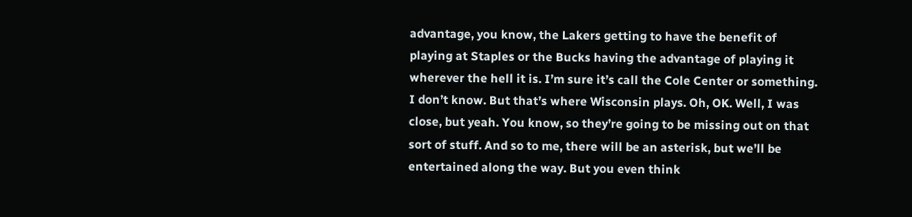advantage, you know, the Lakers getting to have the benefit of playing at Staples or the Bucks having the advantage of playing it wherever the hell it is. I’m sure it’s call the Cole Center or something. I don’t know. But that’s where Wisconsin plays. Oh, OK. Well, I was close, but yeah. You know, so they’re going to be missing out on that sort of stuff. And so to me, there will be an asterisk, but we’ll be entertained along the way. But you even think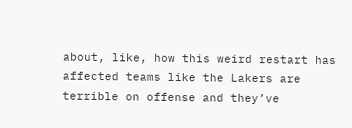about, like, how this weird restart has affected teams like the Lakers are terrible on offense and they’ve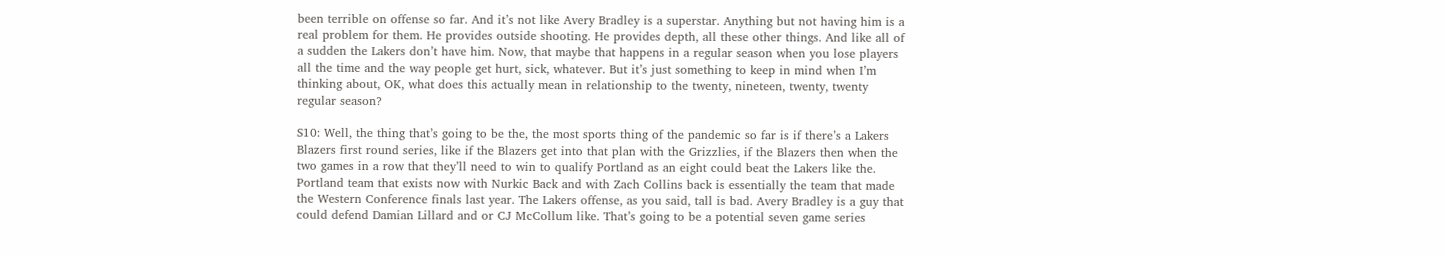been terrible on offense so far. And it’s not like Avery Bradley is a superstar. Anything but not having him is a real problem for them. He provides outside shooting. He provides depth, all these other things. And like all of a sudden the Lakers don’t have him. Now, that maybe that happens in a regular season when you lose players all the time and the way people get hurt, sick, whatever. But it’s just something to keep in mind when I’m thinking about, OK, what does this actually mean in relationship to the twenty, nineteen, twenty, twenty regular season?

S10: Well, the thing that’s going to be the, the most sports thing of the pandemic so far is if there’s a Lakers Blazers first round series, like if the Blazers get into that plan with the Grizzlies, if the Blazers then when the two games in a row that they’ll need to win to qualify Portland as an eight could beat the Lakers like the. Portland team that exists now with Nurkic Back and with Zach Collins back is essentially the team that made the Western Conference finals last year. The Lakers offense, as you said, tall is bad. Avery Bradley is a guy that could defend Damian Lillard and or CJ McCollum like. That’s going to be a potential seven game series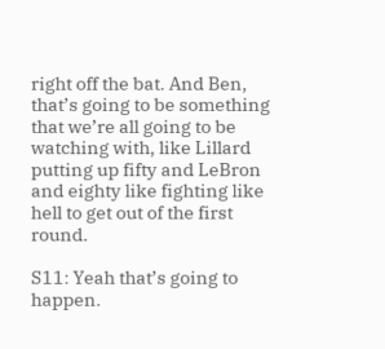right off the bat. And Ben, that’s going to be something that we’re all going to be watching with, like Lillard putting up fifty and LeBron and eighty like fighting like hell to get out of the first round.

S11: Yeah that’s going to happen.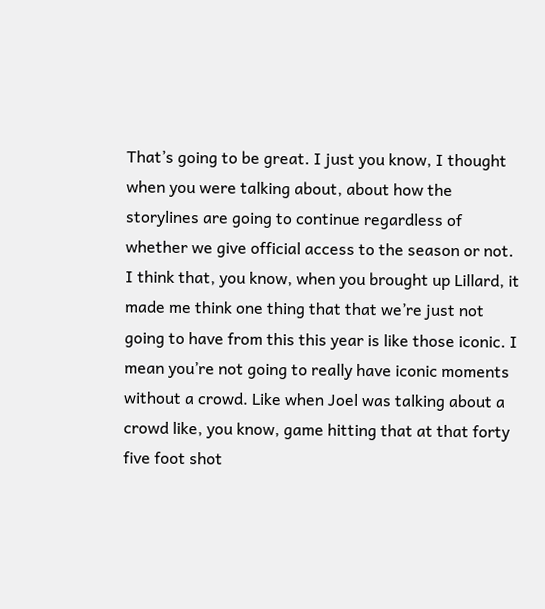That’s going to be great. I just you know, I thought when you were talking about, about how the storylines are going to continue regardless of whether we give official access to the season or not. I think that, you know, when you brought up Lillard, it made me think one thing that that we’re just not going to have from this this year is like those iconic. I mean you’re not going to really have iconic moments without a crowd. Like when Joel was talking about a crowd like, you know, game hitting that at that forty five foot shot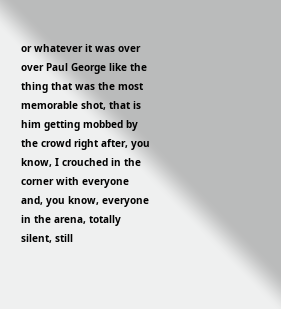or whatever it was over over Paul George like the thing that was the most memorable shot, that is him getting mobbed by the crowd right after, you know, I crouched in the corner with everyone and, you know, everyone in the arena, totally silent, still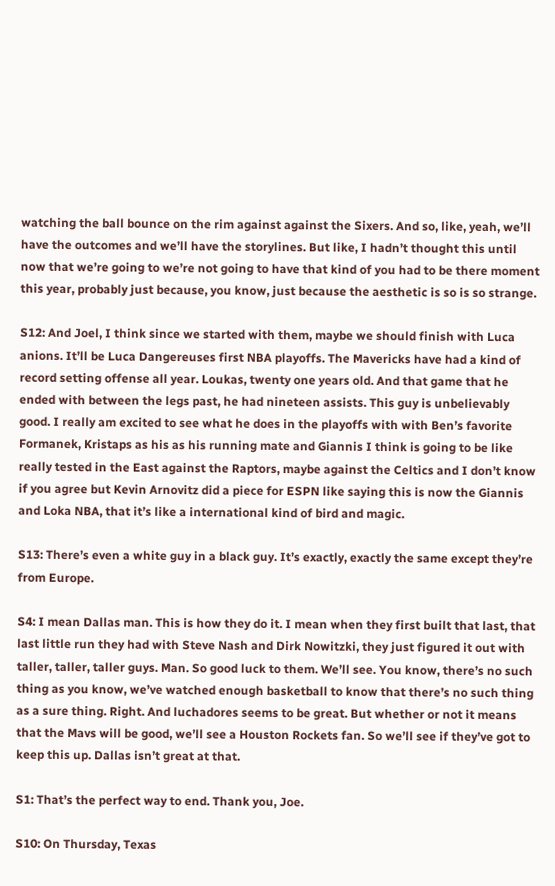watching the ball bounce on the rim against against the Sixers. And so, like, yeah, we’ll have the outcomes and we’ll have the storylines. But like, I hadn’t thought this until now that we’re going to we’re not going to have that kind of you had to be there moment this year, probably just because, you know, just because the aesthetic is so is so strange.

S12: And Joel, I think since we started with them, maybe we should finish with Luca anions. It’ll be Luca Dangereuses first NBA playoffs. The Mavericks have had a kind of record setting offense all year. Loukas, twenty one years old. And that game that he ended with between the legs past, he had nineteen assists. This guy is unbelievably good. I really am excited to see what he does in the playoffs with with Ben’s favorite Formanek, Kristaps as his as his running mate and Giannis I think is going to be like really tested in the East against the Raptors, maybe against the Celtics and I don’t know if you agree but Kevin Arnovitz did a piece for ESPN like saying this is now the Giannis and Loka NBA, that it’s like a international kind of bird and magic.

S13: There’s even a white guy in a black guy. It’s exactly, exactly the same except they’re from Europe.

S4: I mean Dallas man. This is how they do it. I mean when they first built that last, that last little run they had with Steve Nash and Dirk Nowitzki, they just figured it out with taller, taller, taller guys. Man. So good luck to them. We’ll see. You know, there’s no such thing as you know, we’ve watched enough basketball to know that there’s no such thing as a sure thing. Right. And luchadores seems to be great. But whether or not it means that the Mavs will be good, we’ll see a Houston Rockets fan. So we’ll see if they’ve got to keep this up. Dallas isn’t great at that.

S1: That’s the perfect way to end. Thank you, Joe.

S10: On Thursday, Texas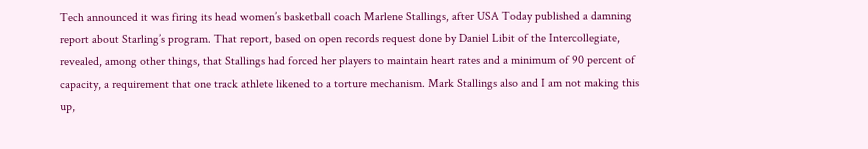Tech announced it was firing its head women’s basketball coach Marlene Stallings, after USA Today published a damning report about Starling’s program. That report, based on open records request done by Daniel Libit of the Intercollegiate, revealed, among other things, that Stallings had forced her players to maintain heart rates and a minimum of 90 percent of capacity, a requirement that one track athlete likened to a torture mechanism. Mark Stallings also and I am not making this up,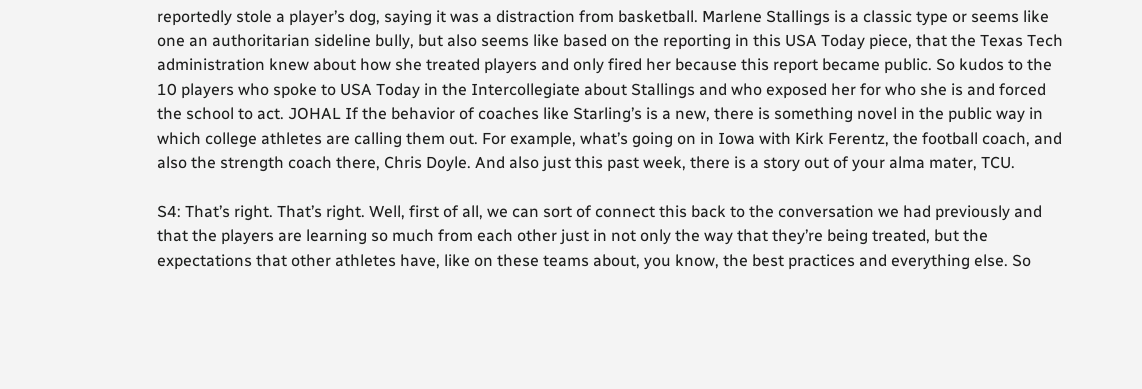reportedly stole a player’s dog, saying it was a distraction from basketball. Marlene Stallings is a classic type or seems like one an authoritarian sideline bully, but also seems like based on the reporting in this USA Today piece, that the Texas Tech administration knew about how she treated players and only fired her because this report became public. So kudos to the 10 players who spoke to USA Today in the Intercollegiate about Stallings and who exposed her for who she is and forced the school to act. JOHAL If the behavior of coaches like Starling’s is a new, there is something novel in the public way in which college athletes are calling them out. For example, what’s going on in Iowa with Kirk Ferentz, the football coach, and also the strength coach there, Chris Doyle. And also just this past week, there is a story out of your alma mater, TCU.

S4: That’s right. That’s right. Well, first of all, we can sort of connect this back to the conversation we had previously and that the players are learning so much from each other just in not only the way that they’re being treated, but the expectations that other athletes have, like on these teams about, you know, the best practices and everything else. So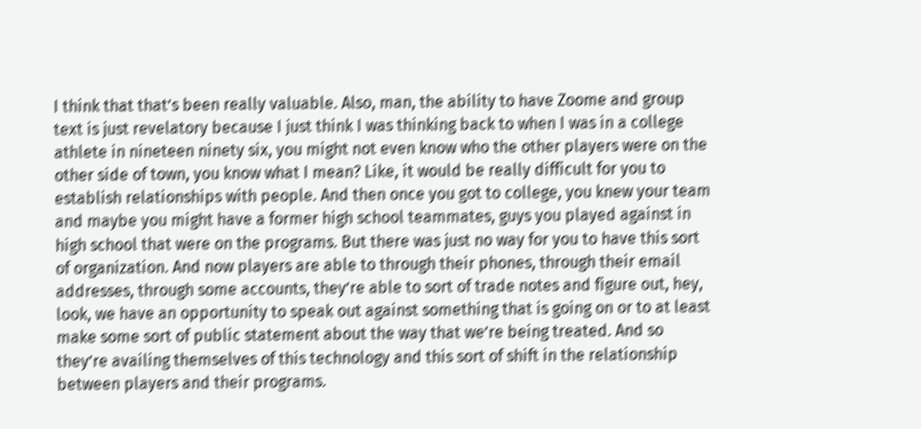I think that that’s been really valuable. Also, man, the ability to have Zoome and group text is just revelatory because I just think I was thinking back to when I was in a college athlete in nineteen ninety six, you might not even know who the other players were on the other side of town, you know what I mean? Like, it would be really difficult for you to establish relationships with people. And then once you got to college, you knew your team and maybe you might have a former high school teammates, guys you played against in high school that were on the programs. But there was just no way for you to have this sort of organization. And now players are able to through their phones, through their email addresses, through some accounts, they’re able to sort of trade notes and figure out, hey, look, we have an opportunity to speak out against something that is going on or to at least make some sort of public statement about the way that we’re being treated. And so they’re availing themselves of this technology and this sort of shift in the relationship between players and their programs.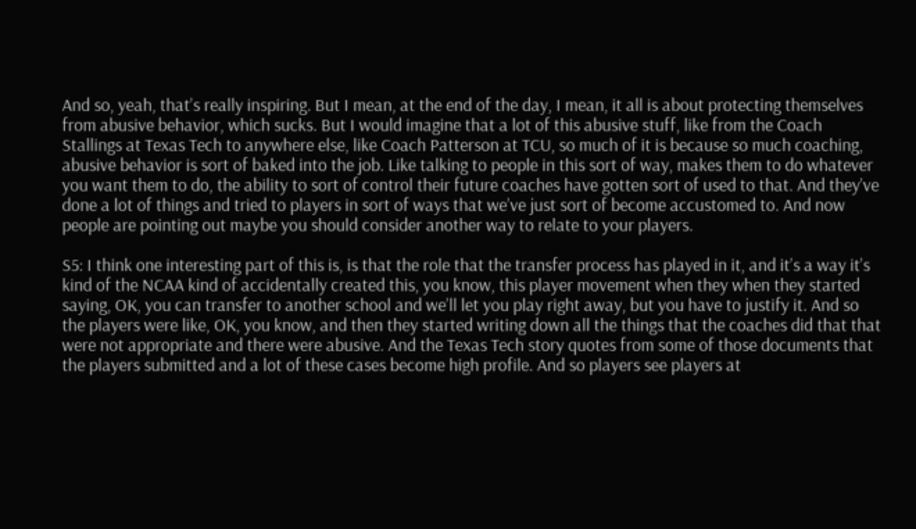And so, yeah, that’s really inspiring. But I mean, at the end of the day, I mean, it all is about protecting themselves from abusive behavior, which sucks. But I would imagine that a lot of this abusive stuff, like from the Coach Stallings at Texas Tech to anywhere else, like Coach Patterson at TCU, so much of it is because so much coaching, abusive behavior is sort of baked into the job. Like talking to people in this sort of way, makes them to do whatever you want them to do, the ability to sort of control their future coaches have gotten sort of used to that. And they’ve done a lot of things and tried to players in sort of ways that we’ve just sort of become accustomed to. And now people are pointing out maybe you should consider another way to relate to your players.

S5: I think one interesting part of this is, is that the role that the transfer process has played in it, and it’s a way it’s kind of the NCAA kind of accidentally created this, you know, this player movement when they when they started saying, OK, you can transfer to another school and we’ll let you play right away, but you have to justify it. And so the players were like, OK, you know, and then they started writing down all the things that the coaches did that that were not appropriate and there were abusive. And the Texas Tech story quotes from some of those documents that the players submitted and a lot of these cases become high profile. And so players see players at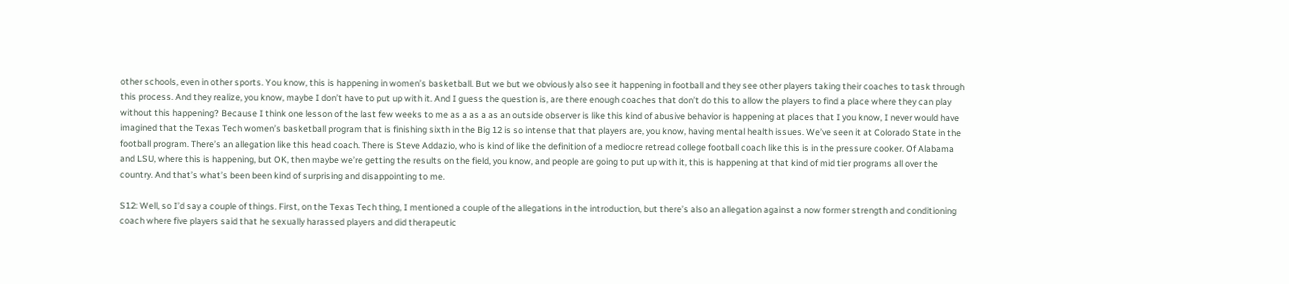other schools, even in other sports. You know, this is happening in women’s basketball. But we but we obviously also see it happening in football and they see other players taking their coaches to task through this process. And they realize, you know, maybe I don’t have to put up with it. And I guess the question is, are there enough coaches that don’t do this to allow the players to find a place where they can play without this happening? Because I think one lesson of the last few weeks to me as a as a as an outside observer is like this kind of abusive behavior is happening at places that I you know, I never would have imagined that the Texas Tech women’s basketball program that is finishing sixth in the Big 12 is so intense that that players are, you know, having mental health issues. We’ve seen it at Colorado State in the football program. There’s an allegation like this head coach. There is Steve Addazio, who is kind of like the definition of a mediocre retread college football coach like this is in the pressure cooker. Of Alabama and LSU, where this is happening, but OK, then maybe we’re getting the results on the field, you know, and people are going to put up with it, this is happening at that kind of mid tier programs all over the country. And that’s what’s been been kind of surprising and disappointing to me.

S12: Well, so I’d say a couple of things. First, on the Texas Tech thing, I mentioned a couple of the allegations in the introduction, but there’s also an allegation against a now former strength and conditioning coach where five players said that he sexually harassed players and did therapeutic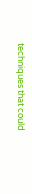techniques that could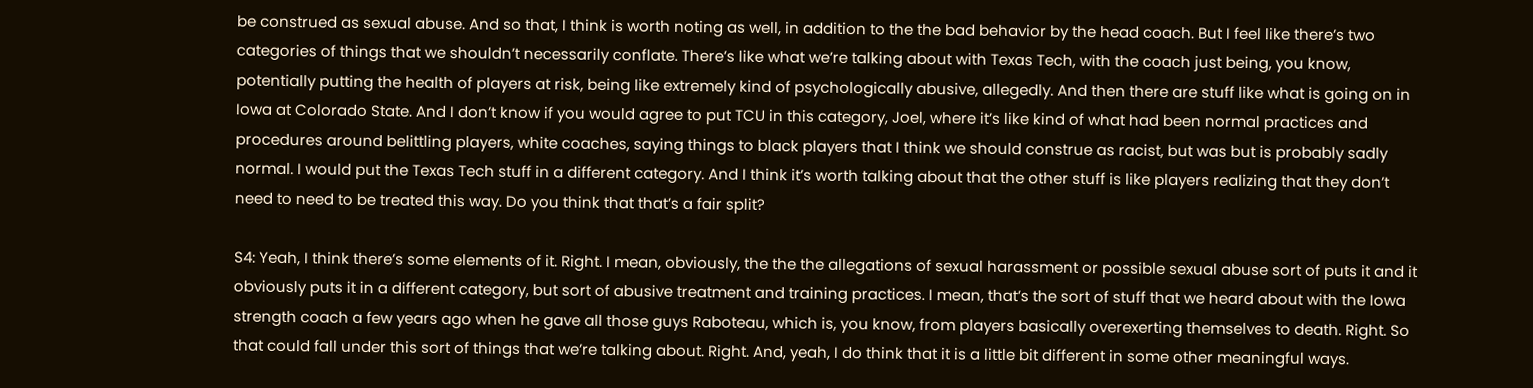be construed as sexual abuse. And so that, I think is worth noting as well, in addition to the the bad behavior by the head coach. But I feel like there’s two categories of things that we shouldn’t necessarily conflate. There’s like what we’re talking about with Texas Tech, with the coach just being, you know, potentially putting the health of players at risk, being like extremely kind of psychologically abusive, allegedly. And then there are stuff like what is going on in Iowa at Colorado State. And I don’t know if you would agree to put TCU in this category, Joel, where it’s like kind of what had been normal practices and procedures around belittling players, white coaches, saying things to black players that I think we should construe as racist, but was but is probably sadly normal. I would put the Texas Tech stuff in a different category. And I think it’s worth talking about that the other stuff is like players realizing that they don’t need to need to be treated this way. Do you think that that’s a fair split?

S4: Yeah, I think there’s some elements of it. Right. I mean, obviously, the the the allegations of sexual harassment or possible sexual abuse sort of puts it and it obviously puts it in a different category, but sort of abusive treatment and training practices. I mean, that’s the sort of stuff that we heard about with the Iowa strength coach a few years ago when he gave all those guys Raboteau, which is, you know, from players basically overexerting themselves to death. Right. So that could fall under this sort of things that we’re talking about. Right. And, yeah, I do think that it is a little bit different in some other meaningful ways.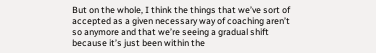But on the whole, I think the things that we’ve sort of accepted as a given necessary way of coaching aren’t so anymore and that we’re seeing a gradual shift because it’s just been within the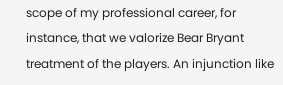scope of my professional career, for instance, that we valorize Bear Bryant treatment of the players. An injunction like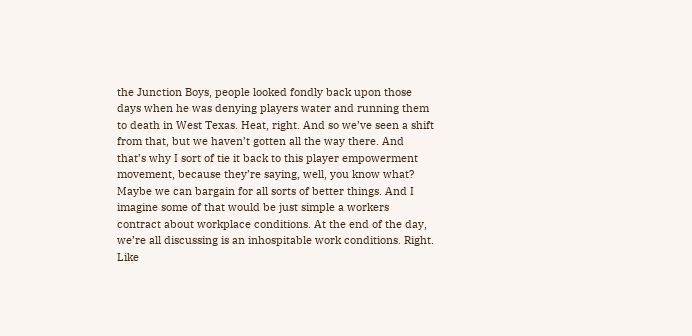the Junction Boys, people looked fondly back upon those days when he was denying players water and running them to death in West Texas. Heat, right. And so we’ve seen a shift from that, but we haven’t gotten all the way there. And that’s why I sort of tie it back to this player empowerment movement, because they’re saying, well, you know what? Maybe we can bargain for all sorts of better things. And I imagine some of that would be just simple a workers contract about workplace conditions. At the end of the day, we’re all discussing is an inhospitable work conditions. Right. Like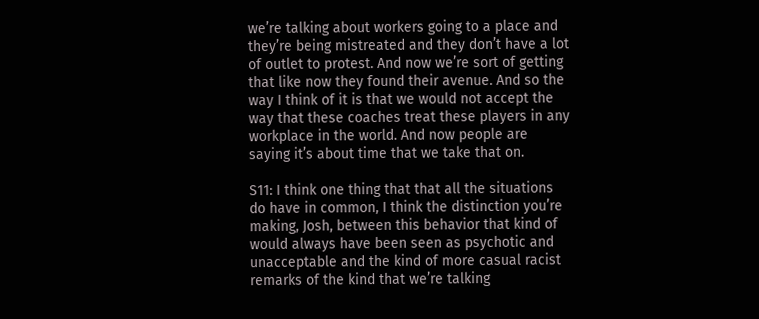we’re talking about workers going to a place and they’re being mistreated and they don’t have a lot of outlet to protest. And now we’re sort of getting that like now they found their avenue. And so the way I think of it is that we would not accept the way that these coaches treat these players in any workplace in the world. And now people are saying it’s about time that we take that on.

S11: I think one thing that that all the situations do have in common, I think the distinction you’re making, Josh, between this behavior that kind of would always have been seen as psychotic and unacceptable and the kind of more casual racist remarks of the kind that we’re talking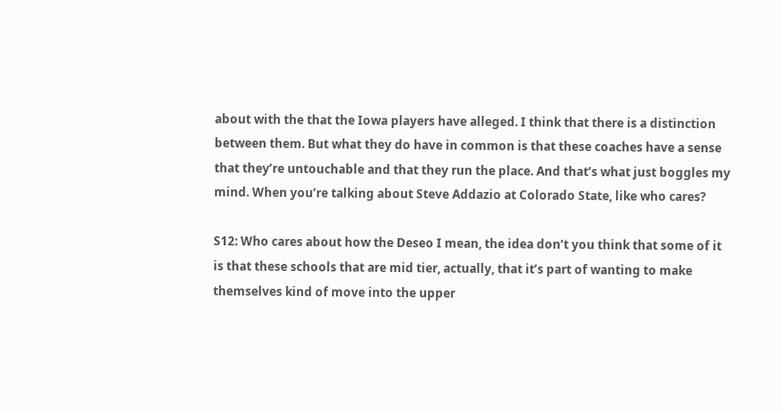about with the that the Iowa players have alleged. I think that there is a distinction between them. But what they do have in common is that these coaches have a sense that they’re untouchable and that they run the place. And that’s what just boggles my mind. When you’re talking about Steve Addazio at Colorado State, like who cares?

S12: Who cares about how the Deseo I mean, the idea don’t you think that some of it is that these schools that are mid tier, actually, that it’s part of wanting to make themselves kind of move into the upper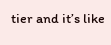tier and it’s like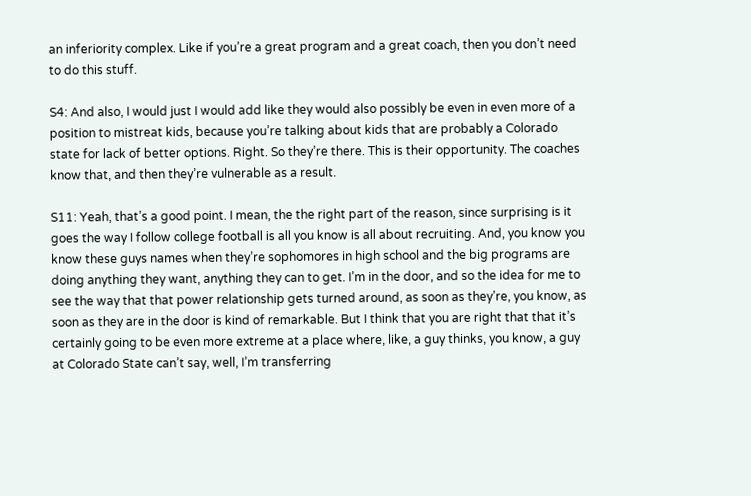an inferiority complex. Like if you’re a great program and a great coach, then you don’t need to do this stuff.

S4: And also, I would just I would add like they would also possibly be even in even more of a position to mistreat kids, because you’re talking about kids that are probably a Colorado state for lack of better options. Right. So they’re there. This is their opportunity. The coaches know that, and then they’re vulnerable as a result.

S11: Yeah, that’s a good point. I mean, the the right part of the reason, since surprising is it goes the way I follow college football is all you know is all about recruiting. And, you know you know these guys names when they’re sophomores in high school and the big programs are doing anything they want, anything they can to get. I’m in the door, and so the idea for me to see the way that that power relationship gets turned around, as soon as they’re, you know, as soon as they are in the door is kind of remarkable. But I think that you are right that that it’s certainly going to be even more extreme at a place where, like, a guy thinks, you know, a guy at Colorado State can’t say, well, I’m transferring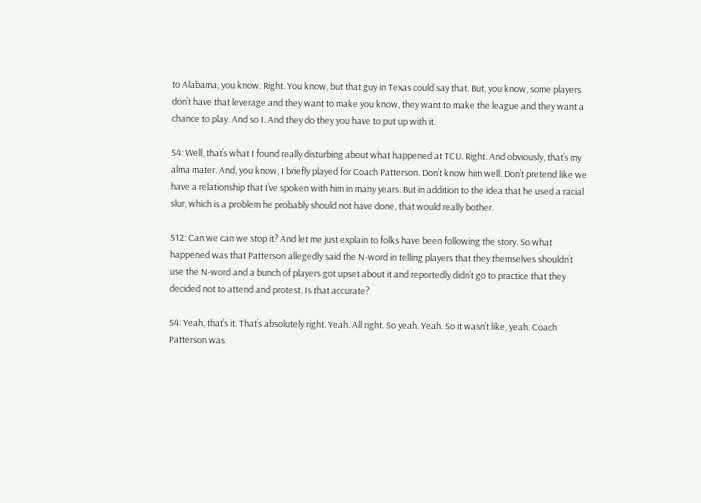to Alabama, you know. Right. You know, but that guy in Texas could say that. But, you know, some players don’t have that leverage and they want to make you know, they want to make the league and they want a chance to play. And so I. And they do they you have to put up with it.

S4: Well, that’s what I found really disturbing about what happened at TCU. Right. And obviously, that’s my alma mater. And, you know, I briefly played for Coach Patterson. Don’t know him well. Don’t pretend like we have a relationship that I’ve spoken with him in many years. But in addition to the idea that he used a racial slur, which is a problem he probably should not have done, that would really bother.

S12: Can we can we stop it? And let me just explain to folks have been following the story. So what happened was that Patterson allegedly said the N-word in telling players that they themselves shouldn’t use the N-word and a bunch of players got upset about it and reportedly didn’t go to practice that they decided not to attend and protest. Is that accurate?

S4: Yeah, that’s it. That’s absolutely right. Yeah. All right. So yeah. Yeah. So it wasn’t like, yeah. Coach Patterson was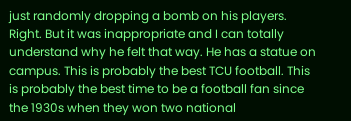just randomly dropping a bomb on his players. Right. But it was inappropriate and I can totally understand why he felt that way. He has a statue on campus. This is probably the best TCU football. This is probably the best time to be a football fan since the 1930s when they won two national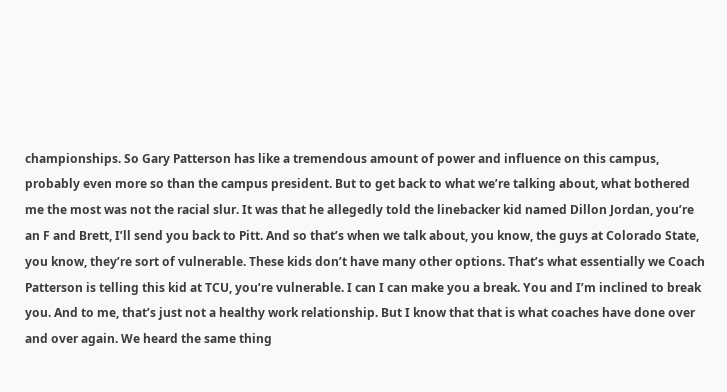championships. So Gary Patterson has like a tremendous amount of power and influence on this campus, probably even more so than the campus president. But to get back to what we’re talking about, what bothered me the most was not the racial slur. It was that he allegedly told the linebacker kid named Dillon Jordan, you’re an F and Brett, I’ll send you back to Pitt. And so that’s when we talk about, you know, the guys at Colorado State, you know, they’re sort of vulnerable. These kids don’t have many other options. That’s what essentially we Coach Patterson is telling this kid at TCU, you’re vulnerable. I can I can make you a break. You and I’m inclined to break you. And to me, that’s just not a healthy work relationship. But I know that that is what coaches have done over and over again. We heard the same thing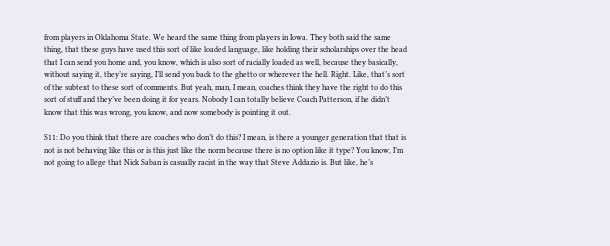from players in Oklahoma State. We heard the same thing from players in Iowa. They both said the same thing, that these guys have used this sort of like loaded language, like holding their scholarships over the head that I can send you home and, you know, which is also sort of racially loaded as well, because they basically, without saying it, they’re saying, I’ll send you back to the ghetto or wherever the hell. Right. Like, that’s sort of the subtext to these sort of comments. But yeah, man, I mean, coaches think they have the right to do this sort of stuff and they’ve been doing it for years. Nobody I can totally believe Coach Patterson, if he didn’t know that this was wrong, you know, and now somebody is pointing it out.

S11: Do you think that there are coaches who don’t do this? I mean, is there a younger generation that that is not is not behaving like this or is this just like the norm because there is no option like it type? You know, I’m not going to allege that Nick Saban is casually racist in the way that Steve Addazio is. But like, he’s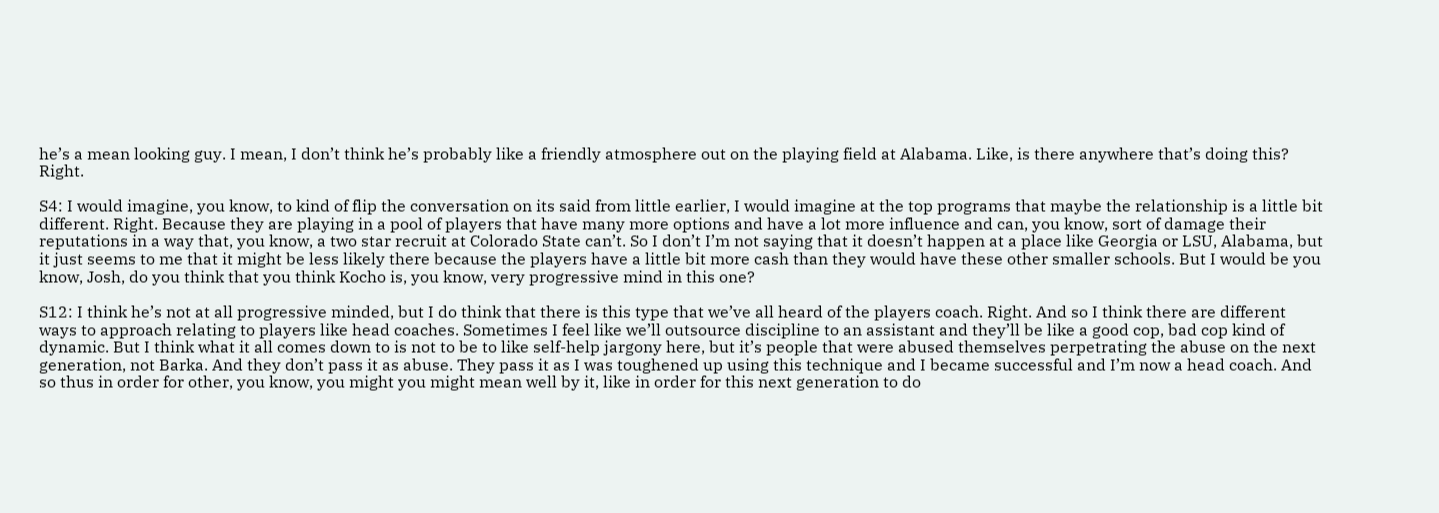he’s a mean looking guy. I mean, I don’t think he’s probably like a friendly atmosphere out on the playing field at Alabama. Like, is there anywhere that’s doing this? Right.

S4: I would imagine, you know, to kind of flip the conversation on its said from little earlier, I would imagine at the top programs that maybe the relationship is a little bit different. Right. Because they are playing in a pool of players that have many more options and have a lot more influence and can, you know, sort of damage their reputations in a way that, you know, a two star recruit at Colorado State can’t. So I don’t I’m not saying that it doesn’t happen at a place like Georgia or LSU, Alabama, but it just seems to me that it might be less likely there because the players have a little bit more cash than they would have these other smaller schools. But I would be you know, Josh, do you think that you think Kocho is, you know, very progressive mind in this one?

S12: I think he’s not at all progressive minded, but I do think that there is this type that we’ve all heard of the players coach. Right. And so I think there are different ways to approach relating to players like head coaches. Sometimes I feel like we’ll outsource discipline to an assistant and they’ll be like a good cop, bad cop kind of dynamic. But I think what it all comes down to is not to be to like self-help jargony here, but it’s people that were abused themselves perpetrating the abuse on the next generation, not Barka. And they don’t pass it as abuse. They pass it as I was toughened up using this technique and I became successful and I’m now a head coach. And so thus in order for other, you know, you might you might mean well by it, like in order for this next generation to do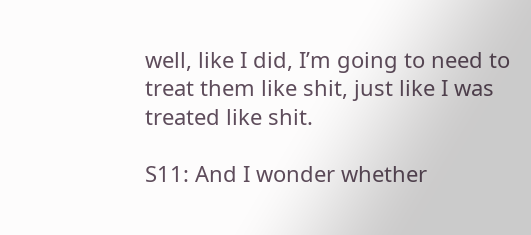well, like I did, I’m going to need to treat them like shit, just like I was treated like shit.

S11: And I wonder whether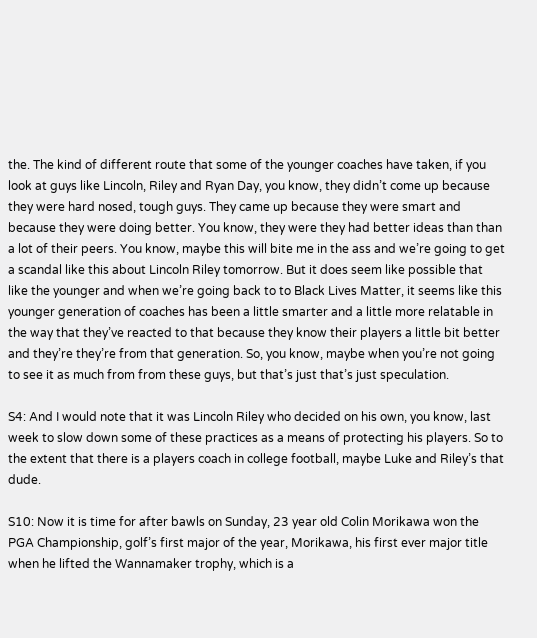the. The kind of different route that some of the younger coaches have taken, if you look at guys like Lincoln, Riley and Ryan Day, you know, they didn’t come up because they were hard nosed, tough guys. They came up because they were smart and because they were doing better. You know, they were they had better ideas than than a lot of their peers. You know, maybe this will bite me in the ass and we’re going to get a scandal like this about Lincoln Riley tomorrow. But it does seem like possible that like the younger and when we’re going back to to Black Lives Matter, it seems like this younger generation of coaches has been a little smarter and a little more relatable in the way that they’ve reacted to that because they know their players a little bit better and they’re they’re from that generation. So, you know, maybe when you’re not going to see it as much from from these guys, but that’s just that’s just speculation.

S4: And I would note that it was Lincoln Riley who decided on his own, you know, last week to slow down some of these practices as a means of protecting his players. So to the extent that there is a players coach in college football, maybe Luke and Riley’s that dude.

S10: Now it is time for after bawls on Sunday, 23 year old Colin Morikawa won the PGA Championship, golf’s first major of the year, Morikawa, his first ever major title when he lifted the Wannamaker trophy, which is a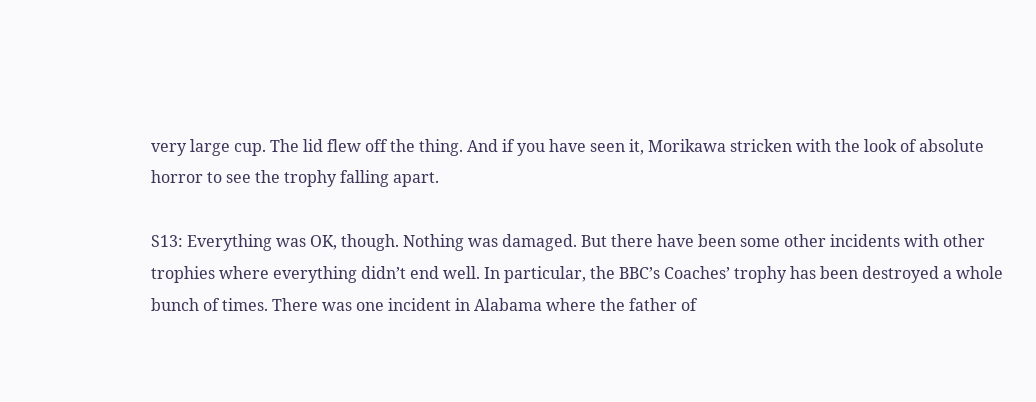very large cup. The lid flew off the thing. And if you have seen it, Morikawa stricken with the look of absolute horror to see the trophy falling apart.

S13: Everything was OK, though. Nothing was damaged. But there have been some other incidents with other trophies where everything didn’t end well. In particular, the BBC’s Coaches’ trophy has been destroyed a whole bunch of times. There was one incident in Alabama where the father of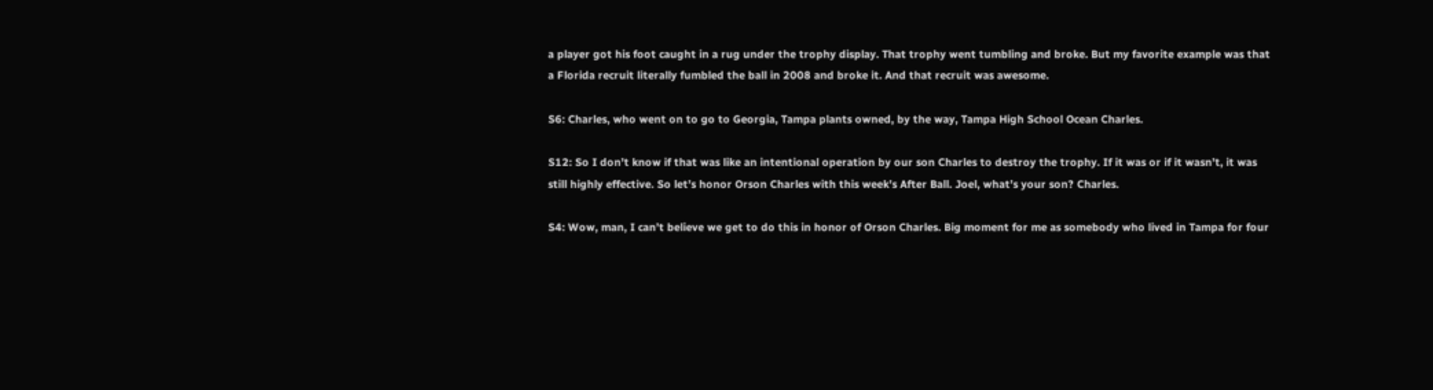a player got his foot caught in a rug under the trophy display. That trophy went tumbling and broke. But my favorite example was that a Florida recruit literally fumbled the ball in 2008 and broke it. And that recruit was awesome.

S6: Charles, who went on to go to Georgia, Tampa plants owned, by the way, Tampa High School Ocean Charles.

S12: So I don’t know if that was like an intentional operation by our son Charles to destroy the trophy. If it was or if it wasn’t, it was still highly effective. So let’s honor Orson Charles with this week’s After Ball. Joel, what’s your son? Charles.

S4: Wow, man, I can’t believe we get to do this in honor of Orson Charles. Big moment for me as somebody who lived in Tampa for four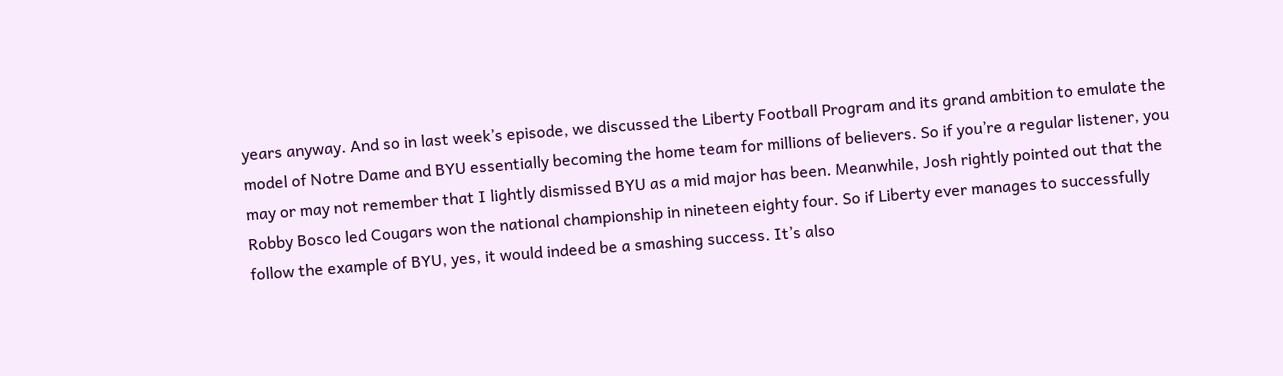years anyway. And so in last week’s episode, we discussed the Liberty Football Program and its grand ambition to emulate the model of Notre Dame and BYU essentially becoming the home team for millions of believers. So if you’re a regular listener, you may or may not remember that I lightly dismissed BYU as a mid major has been. Meanwhile, Josh rightly pointed out that the Robby Bosco led Cougars won the national championship in nineteen eighty four. So if Liberty ever manages to successfully follow the example of BYU, yes, it would indeed be a smashing success. It’s also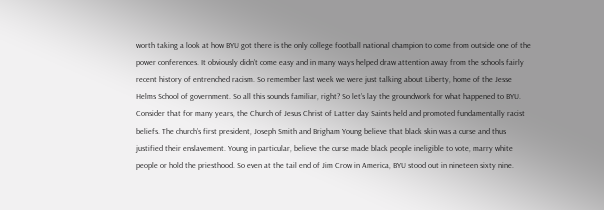worth taking a look at how BYU got there is the only college football national champion to come from outside one of the power conferences. It obviously didn’t come easy and in many ways helped draw attention away from the schools fairly recent history of entrenched racism. So remember last week we were just talking about Liberty, home of the Jesse Helms School of government. So all this sounds familiar, right? So let’s lay the groundwork for what happened to BYU. Consider that for many years, the Church of Jesus Christ of Latter day Saints held and promoted fundamentally racist beliefs. The church’s first president, Joseph Smith and Brigham Young believe that black skin was a curse and thus justified their enslavement. Young in particular, believe the curse made black people ineligible to vote, marry white people or hold the priesthood. So even at the tail end of Jim Crow in America, BYU stood out in nineteen sixty nine.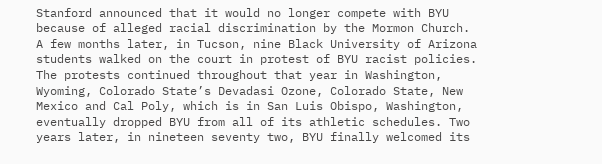Stanford announced that it would no longer compete with BYU because of alleged racial discrimination by the Mormon Church. A few months later, in Tucson, nine Black University of Arizona students walked on the court in protest of BYU racist policies. The protests continued throughout that year in Washington, Wyoming, Colorado State’s Devadasi Ozone, Colorado State, New Mexico and Cal Poly, which is in San Luis Obispo, Washington, eventually dropped BYU from all of its athletic schedules. Two years later, in nineteen seventy two, BYU finally welcomed its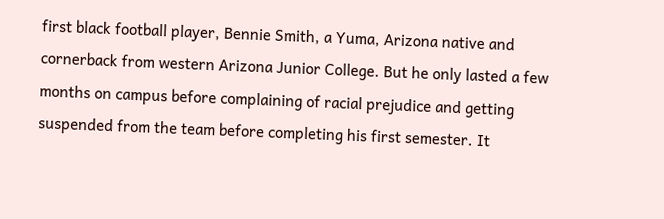first black football player, Bennie Smith, a Yuma, Arizona native and cornerback from western Arizona Junior College. But he only lasted a few months on campus before complaining of racial prejudice and getting suspended from the team before completing his first semester. It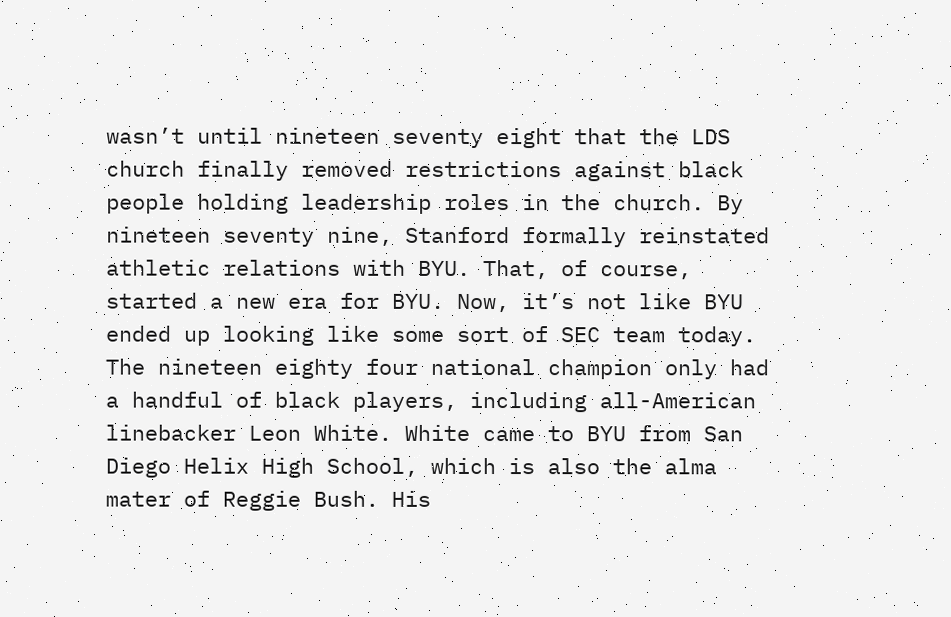wasn’t until nineteen seventy eight that the LDS church finally removed restrictions against black people holding leadership roles in the church. By nineteen seventy nine, Stanford formally reinstated athletic relations with BYU. That, of course, started a new era for BYU. Now, it’s not like BYU ended up looking like some sort of SEC team today. The nineteen eighty four national champion only had a handful of black players, including all-American linebacker Leon White. White came to BYU from San Diego Helix High School, which is also the alma mater of Reggie Bush. His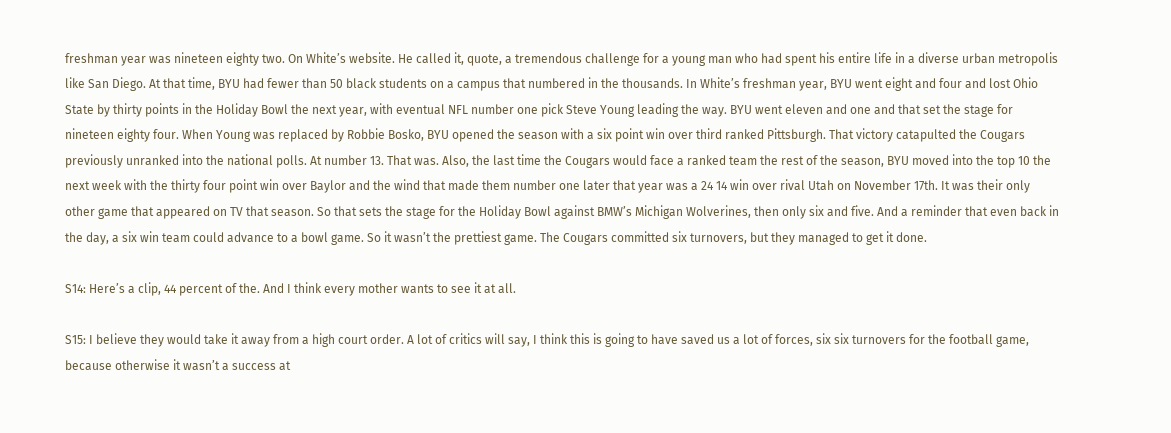freshman year was nineteen eighty two. On White’s website. He called it, quote, a tremendous challenge for a young man who had spent his entire life in a diverse urban metropolis like San Diego. At that time, BYU had fewer than 50 black students on a campus that numbered in the thousands. In White’s freshman year, BYU went eight and four and lost Ohio State by thirty points in the Holiday Bowl the next year, with eventual NFL number one pick Steve Young leading the way. BYU went eleven and one and that set the stage for nineteen eighty four. When Young was replaced by Robbie Bosko, BYU opened the season with a six point win over third ranked Pittsburgh. That victory catapulted the Cougars previously unranked into the national polls. At number 13. That was. Also, the last time the Cougars would face a ranked team the rest of the season, BYU moved into the top 10 the next week with the thirty four point win over Baylor and the wind that made them number one later that year was a 24 14 win over rival Utah on November 17th. It was their only other game that appeared on TV that season. So that sets the stage for the Holiday Bowl against BMW’s Michigan Wolverines, then only six and five. And a reminder that even back in the day, a six win team could advance to a bowl game. So it wasn’t the prettiest game. The Cougars committed six turnovers, but they managed to get it done.

S14: Here’s a clip, 44 percent of the. And I think every mother wants to see it at all.

S15: I believe they would take it away from a high court order. A lot of critics will say, I think this is going to have saved us a lot of forces, six six turnovers for the football game, because otherwise it wasn’t a success at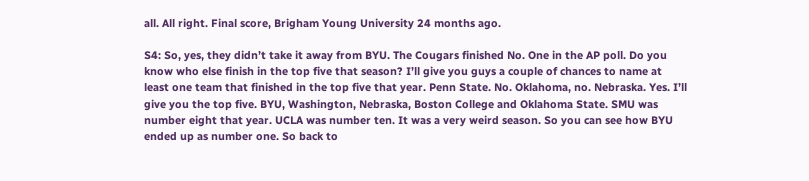all. All right. Final score, Brigham Young University 24 months ago.

S4: So, yes, they didn’t take it away from BYU. The Cougars finished No. One in the AP poll. Do you know who else finish in the top five that season? I’ll give you guys a couple of chances to name at least one team that finished in the top five that year. Penn State. No. Oklahoma, no. Nebraska. Yes. I’ll give you the top five. BYU, Washington, Nebraska, Boston College and Oklahoma State. SMU was number eight that year. UCLA was number ten. It was a very weird season. So you can see how BYU ended up as number one. So back to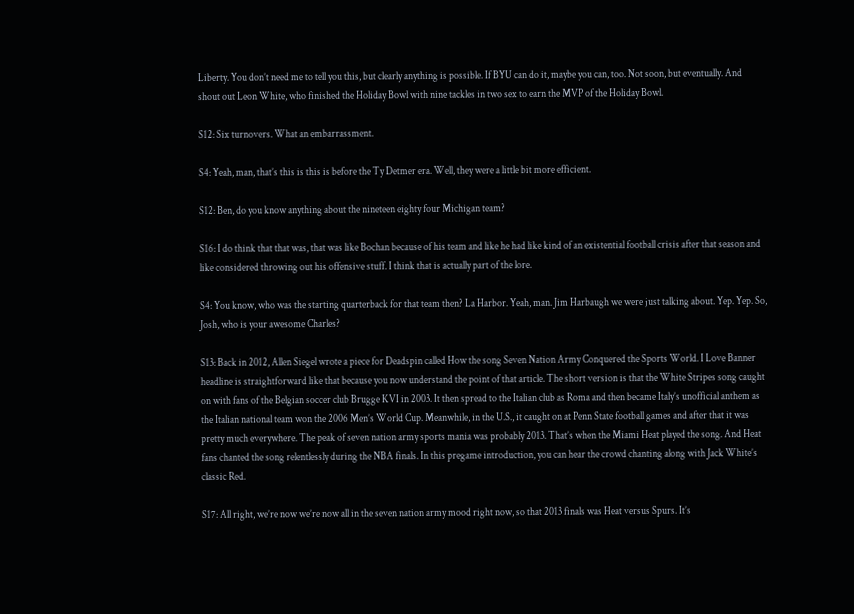Liberty. You don’t need me to tell you this, but clearly anything is possible. If BYU can do it, maybe you can, too. Not soon, but eventually. And shout out Leon White, who finished the Holiday Bowl with nine tackles in two sex to earn the MVP of the Holiday Bowl.

S12: Six turnovers. What an embarrassment.

S4: Yeah, man, that’s this is this is before the Ty Detmer era. Well, they were a little bit more efficient.

S12: Ben, do you know anything about the nineteen eighty four Michigan team?

S16: I do think that that was, that was like Bochan because of his team and like he had like kind of an existential football crisis after that season and like considered throwing out his offensive stuff. I think that is actually part of the lore.

S4: You know, who was the starting quarterback for that team then? La Harbor. Yeah, man. Jim Harbaugh we were just talking about. Yep. Yep. So, Josh, who is your awesome Charles?

S13: Back in 2012, Allen Siegel wrote a piece for Deadspin called How the song Seven Nation Army Conquered the Sports World. I Love Banner headline is straightforward like that because you now understand the point of that article. The short version is that the White Stripes song caught on with fans of the Belgian soccer club Brugge KVI in 2003. It then spread to the Italian club as Roma and then became Italy’s unofficial anthem as the Italian national team won the 2006 Men’s World Cup. Meanwhile, in the U.S., it caught on at Penn State football games and after that it was pretty much everywhere. The peak of seven nation army sports mania was probably 2013. That’s when the Miami Heat played the song. And Heat fans chanted the song relentlessly during the NBA finals. In this pregame introduction, you can hear the crowd chanting along with Jack White’s classic Red.

S17: All right, we’re now we’re now all in the seven nation army mood right now, so that 2013 finals was Heat versus Spurs. It’s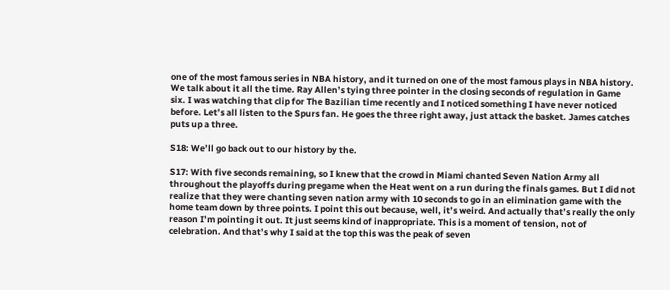one of the most famous series in NBA history, and it turned on one of the most famous plays in NBA history. We talk about it all the time. Ray Allen’s tying three pointer in the closing seconds of regulation in Game six. I was watching that clip for The Bazilian time recently and I noticed something I have never noticed before. Let’s all listen to the Spurs fan. He goes the three right away, just attack the basket. James catches puts up a three.

S18: We’ll go back out to our history by the.

S17: With five seconds remaining, so I knew that the crowd in Miami chanted Seven Nation Army all throughout the playoffs during pregame when the Heat went on a run during the finals games. But I did not realize that they were chanting seven nation army with 10 seconds to go in an elimination game with the home team down by three points. I point this out because, well, it’s weird. And actually that’s really the only reason I’m pointing it out. It just seems kind of inappropriate. This is a moment of tension, not of celebration. And that’s why I said at the top this was the peak of seven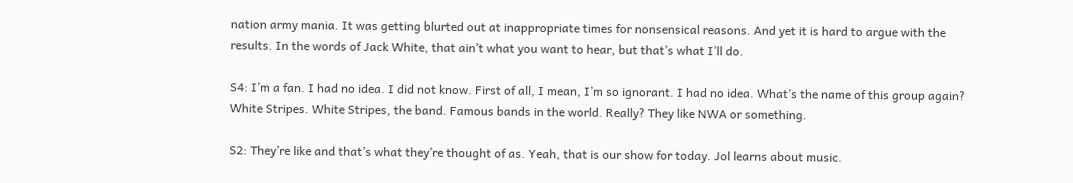nation army mania. It was getting blurted out at inappropriate times for nonsensical reasons. And yet it is hard to argue with the results. In the words of Jack White, that ain’t what you want to hear, but that’s what I’ll do.

S4: I’m a fan. I had no idea. I did not know. First of all, I mean, I’m so ignorant. I had no idea. What’s the name of this group again? White Stripes. White Stripes, the band. Famous bands in the world. Really? They like NWA or something.

S2: They’re like and that’s what they’re thought of as. Yeah, that is our show for today. Jol learns about music.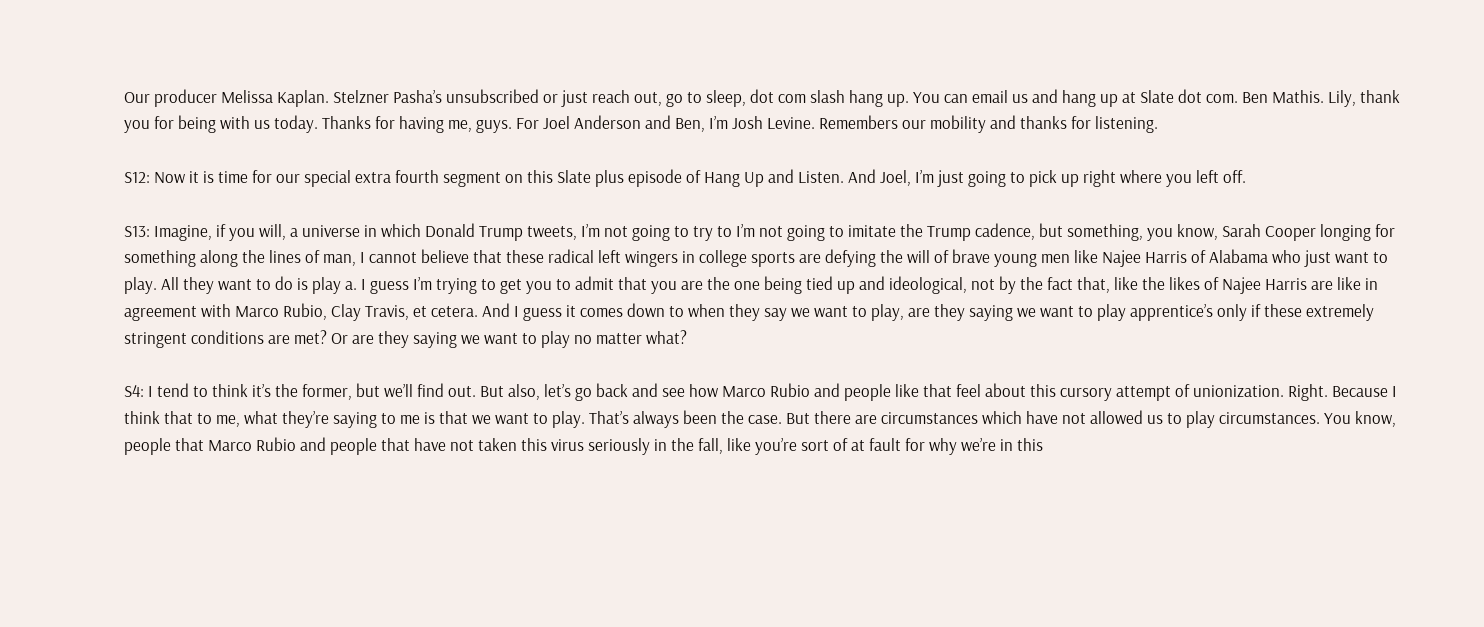Our producer Melissa Kaplan. Stelzner Pasha’s unsubscribed or just reach out, go to sleep, dot com slash hang up. You can email us and hang up at Slate dot com. Ben Mathis. Lily, thank you for being with us today. Thanks for having me, guys. For Joel Anderson and Ben, I’m Josh Levine. Remembers our mobility and thanks for listening.

S12: Now it is time for our special extra fourth segment on this Slate plus episode of Hang Up and Listen. And Joel, I’m just going to pick up right where you left off.

S13: Imagine, if you will, a universe in which Donald Trump tweets, I’m not going to try to I’m not going to imitate the Trump cadence, but something, you know, Sarah Cooper longing for something along the lines of man, I cannot believe that these radical left wingers in college sports are defying the will of brave young men like Najee Harris of Alabama who just want to play. All they want to do is play a. I guess I’m trying to get you to admit that you are the one being tied up and ideological, not by the fact that, like the likes of Najee Harris are like in agreement with Marco Rubio, Clay Travis, et cetera. And I guess it comes down to when they say we want to play, are they saying we want to play apprentice’s only if these extremely stringent conditions are met? Or are they saying we want to play no matter what?

S4: I tend to think it’s the former, but we’ll find out. But also, let’s go back and see how Marco Rubio and people like that feel about this cursory attempt of unionization. Right. Because I think that to me, what they’re saying to me is that we want to play. That’s always been the case. But there are circumstances which have not allowed us to play circumstances. You know, people that Marco Rubio and people that have not taken this virus seriously in the fall, like you’re sort of at fault for why we’re in this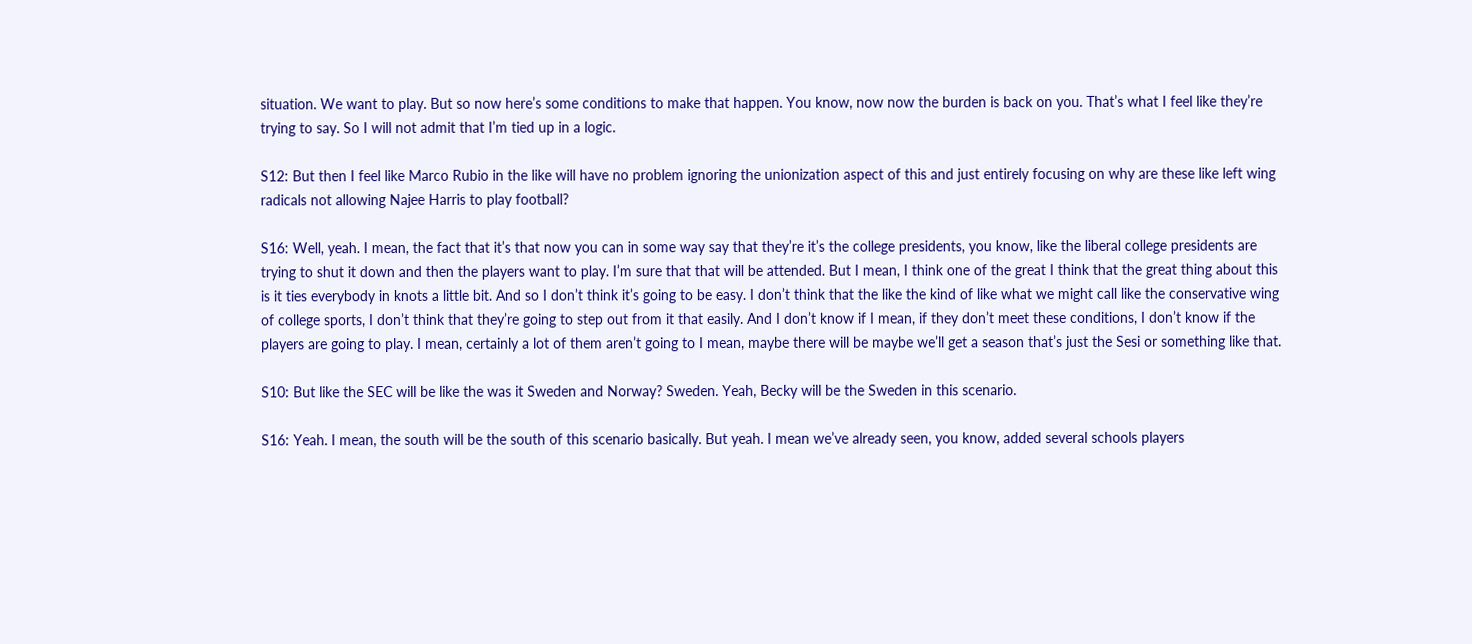situation. We want to play. But so now here’s some conditions to make that happen. You know, now now the burden is back on you. That’s what I feel like they’re trying to say. So I will not admit that I’m tied up in a logic.

S12: But then I feel like Marco Rubio in the like will have no problem ignoring the unionization aspect of this and just entirely focusing on why are these like left wing radicals not allowing Najee Harris to play football?

S16: Well, yeah. I mean, the fact that it’s that now you can in some way say that they’re it’s the college presidents, you know, like the liberal college presidents are trying to shut it down and then the players want to play. I’m sure that that will be attended. But I mean, I think one of the great I think that the great thing about this is it ties everybody in knots a little bit. And so I don’t think it’s going to be easy. I don’t think that the like the kind of like what we might call like the conservative wing of college sports, I don’t think that they’re going to step out from it that easily. And I don’t know if I mean, if they don’t meet these conditions, I don’t know if the players are going to play. I mean, certainly a lot of them aren’t going to I mean, maybe there will be maybe we’ll get a season that’s just the Sesi or something like that.

S10: But like the SEC will be like the was it Sweden and Norway? Sweden. Yeah, Becky will be the Sweden in this scenario.

S16: Yeah. I mean, the south will be the south of this scenario basically. But yeah. I mean we’ve already seen, you know, added several schools players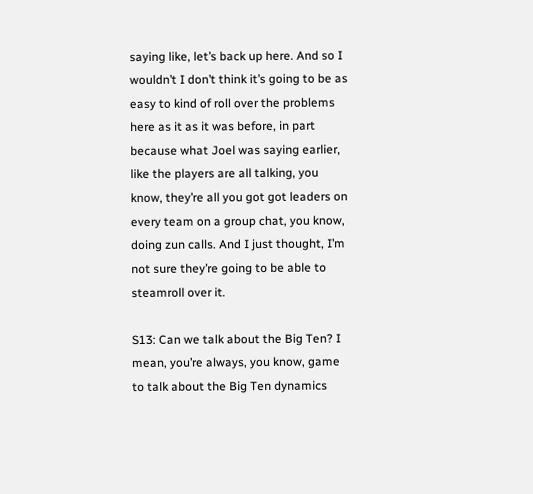saying like, let’s back up here. And so I wouldn’t I don’t think it’s going to be as easy to kind of roll over the problems here as it as it was before, in part because what Joel was saying earlier, like the players are all talking, you know, they’re all you got got leaders on every team on a group chat, you know, doing zun calls. And I just thought, I’m not sure they’re going to be able to steamroll over it.

S13: Can we talk about the Big Ten? I mean, you’re always, you know, game to talk about the Big Ten dynamics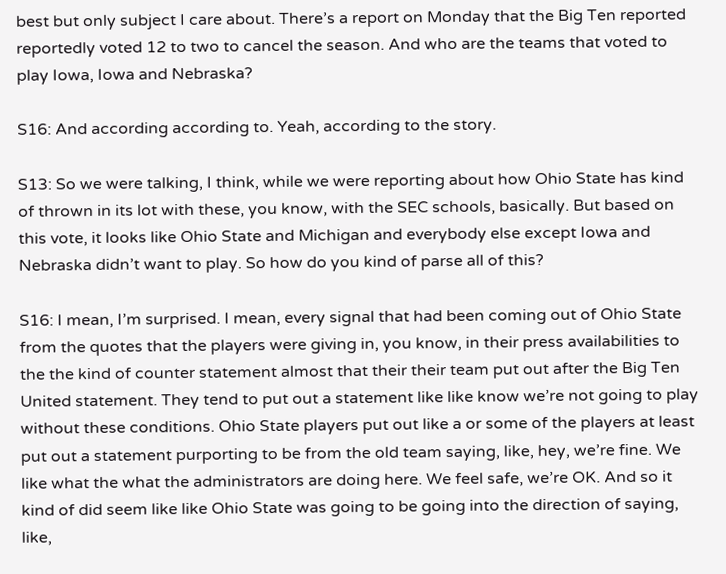best but only subject I care about. There’s a report on Monday that the Big Ten reported reportedly voted 12 to two to cancel the season. And who are the teams that voted to play Iowa, Iowa and Nebraska?

S16: And according according to. Yeah, according to the story.

S13: So we were talking, I think, while we were reporting about how Ohio State has kind of thrown in its lot with these, you know, with the SEC schools, basically. But based on this vote, it looks like Ohio State and Michigan and everybody else except Iowa and Nebraska didn’t want to play. So how do you kind of parse all of this?

S16: I mean, I’m surprised. I mean, every signal that had been coming out of Ohio State from the quotes that the players were giving in, you know, in their press availabilities to the the kind of counter statement almost that their their team put out after the Big Ten United statement. They tend to put out a statement like like know we’re not going to play without these conditions. Ohio State players put out like a or some of the players at least put out a statement purporting to be from the old team saying, like, hey, we’re fine. We like what the what the administrators are doing here. We feel safe, we’re OK. And so it kind of did seem like like Ohio State was going to be going into the direction of saying, like,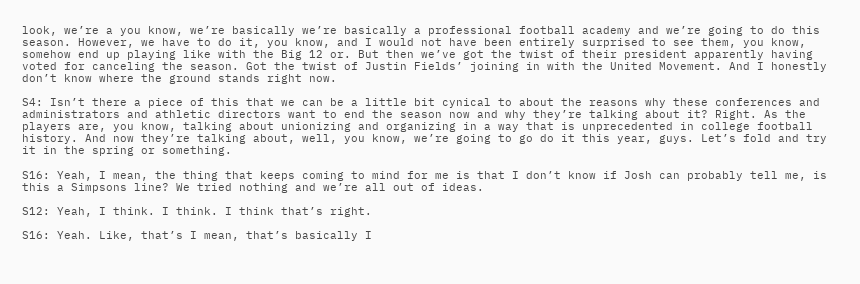look, we’re a you know, we’re basically we’re basically a professional football academy and we’re going to do this season. However, we have to do it, you know, and I would not have been entirely surprised to see them, you know, somehow end up playing like with the Big 12 or. But then we’ve got the twist of their president apparently having voted for canceling the season. Got the twist of Justin Fields’ joining in with the United Movement. And I honestly don’t know where the ground stands right now.

S4: Isn’t there a piece of this that we can be a little bit cynical to about the reasons why these conferences and administrators and athletic directors want to end the season now and why they’re talking about it? Right. As the players are, you know, talking about unionizing and organizing in a way that is unprecedented in college football history. And now they’re talking about, well, you know, we’re going to go do it this year, guys. Let’s fold and try it in the spring or something.

S16: Yeah, I mean, the thing that keeps coming to mind for me is that I don’t know if Josh can probably tell me, is this a Simpsons line? We tried nothing and we’re all out of ideas.

S12: Yeah, I think. I think. I think that’s right.

S16: Yeah. Like, that’s I mean, that’s basically I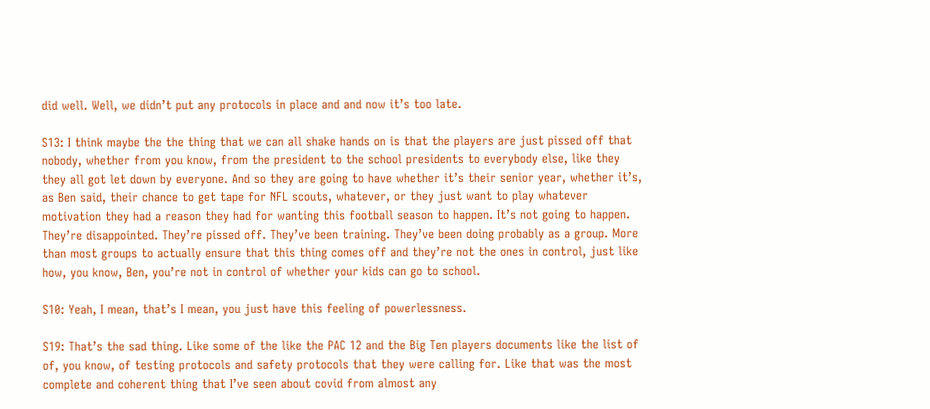did well. Well, we didn’t put any protocols in place and and now it’s too late.

S13: I think maybe the the thing that we can all shake hands on is that the players are just pissed off that nobody, whether from you know, from the president to the school presidents to everybody else, like they they all got let down by everyone. And so they are going to have whether it’s their senior year, whether it’s, as Ben said, their chance to get tape for NFL scouts, whatever, or they just want to play whatever motivation they had a reason they had for wanting this football season to happen. It’s not going to happen. They’re disappointed. They’re pissed off. They’ve been training. They’ve been doing probably as a group. More than most groups to actually ensure that this thing comes off and they’re not the ones in control, just like how, you know, Ben, you’re not in control of whether your kids can go to school.

S10: Yeah, I mean, that’s I mean, you just have this feeling of powerlessness.

S19: That’s the sad thing. Like some of the like the PAC 12 and the Big Ten players documents like the list of of, you know, of testing protocols and safety protocols that they were calling for. Like that was the most complete and coherent thing that I’ve seen about covid from almost any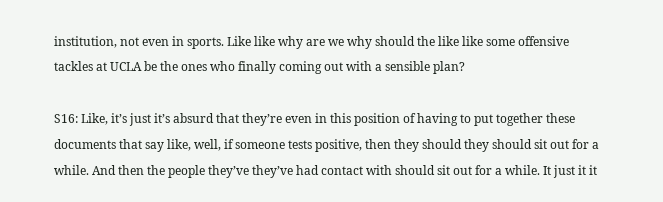institution, not even in sports. Like like why are we why should the like like some offensive tackles at UCLA be the ones who finally coming out with a sensible plan?

S16: Like, it’s just it’s absurd that they’re even in this position of having to put together these documents that say like, well, if someone tests positive, then they should they should sit out for a while. And then the people they’ve they’ve had contact with should sit out for a while. It just it it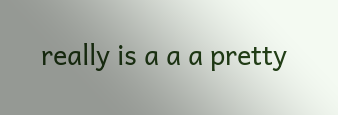really is a a a pretty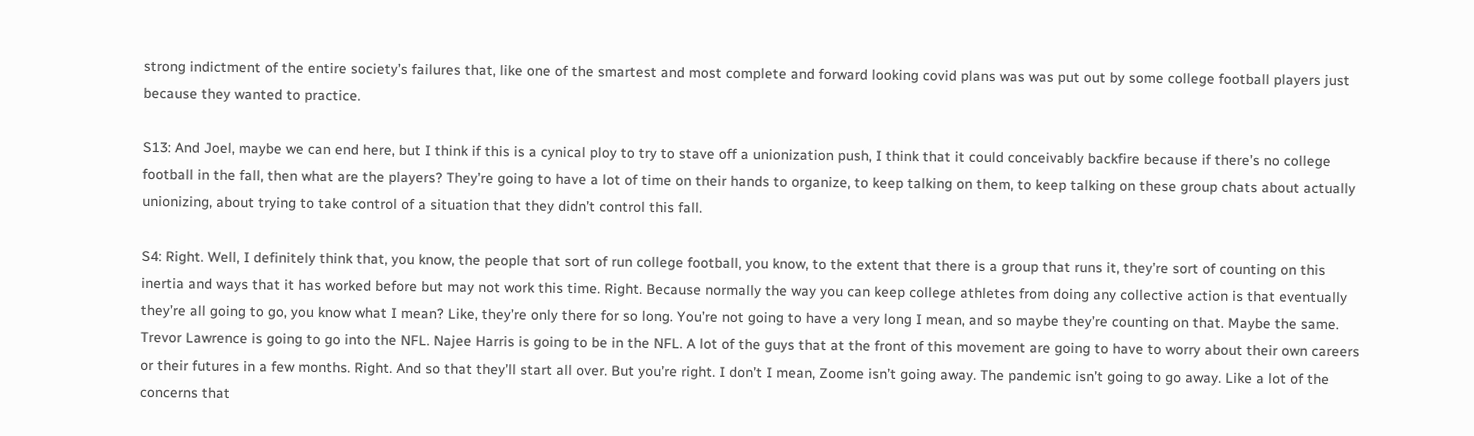strong indictment of the entire society’s failures that, like one of the smartest and most complete and forward looking covid plans was was put out by some college football players just because they wanted to practice.

S13: And Joel, maybe we can end here, but I think if this is a cynical ploy to try to stave off a unionization push, I think that it could conceivably backfire because if there’s no college football in the fall, then what are the players? They’re going to have a lot of time on their hands to organize, to keep talking on them, to keep talking on these group chats about actually unionizing, about trying to take control of a situation that they didn’t control this fall.

S4: Right. Well, I definitely think that, you know, the people that sort of run college football, you know, to the extent that there is a group that runs it, they’re sort of counting on this inertia and ways that it has worked before but may not work this time. Right. Because normally the way you can keep college athletes from doing any collective action is that eventually they’re all going to go, you know what I mean? Like, they’re only there for so long. You’re not going to have a very long I mean, and so maybe they’re counting on that. Maybe the same. Trevor Lawrence is going to go into the NFL. Najee Harris is going to be in the NFL. A lot of the guys that at the front of this movement are going to have to worry about their own careers or their futures in a few months. Right. And so that they’ll start all over. But you’re right. I don’t I mean, Zoome isn’t going away. The pandemic isn’t going to go away. Like a lot of the concerns that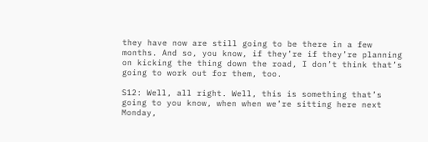they have now are still going to be there in a few months. And so, you know, if they’re if they’re planning on kicking the thing down the road, I don’t think that’s going to work out for them, too.

S12: Well, all right. Well, this is something that’s going to you know, when when we’re sitting here next Monday,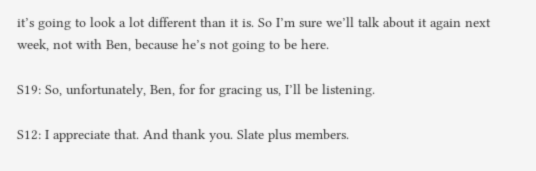it’s going to look a lot different than it is. So I’m sure we’ll talk about it again next week, not with Ben, because he’s not going to be here.

S19: So, unfortunately, Ben, for for gracing us, I’ll be listening.

S12: I appreciate that. And thank you. Slate plus members.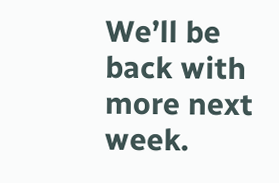We’ll be back with more next week.